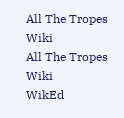All The Tropes Wiki
All The Tropes Wiki
WikEd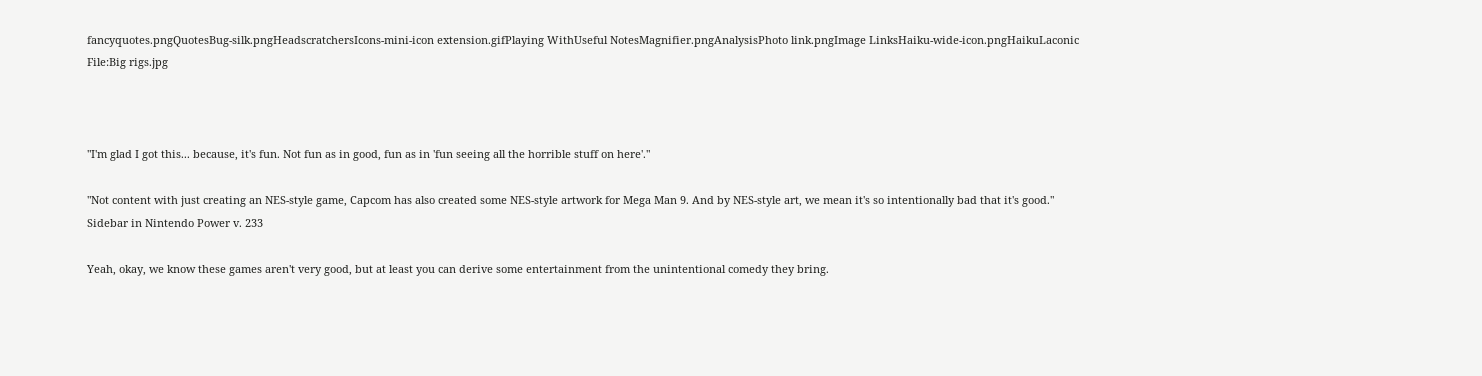fancyquotes.pngQuotesBug-silk.pngHeadscratchersIcons-mini-icon extension.gifPlaying WithUseful NotesMagnifier.pngAnalysisPhoto link.pngImage LinksHaiku-wide-icon.pngHaikuLaconic
File:Big rigs.jpg



"I'm glad I got this... because, it's fun. Not fun as in good, fun as in 'fun seeing all the horrible stuff on here'."

"Not content with just creating an NES-style game, Capcom has also created some NES-style artwork for Mega Man 9. And by NES-style art, we mean it's so intentionally bad that it's good."
Sidebar in Nintendo Power v. 233

Yeah, okay, we know these games aren't very good, but at least you can derive some entertainment from the unintentional comedy they bring.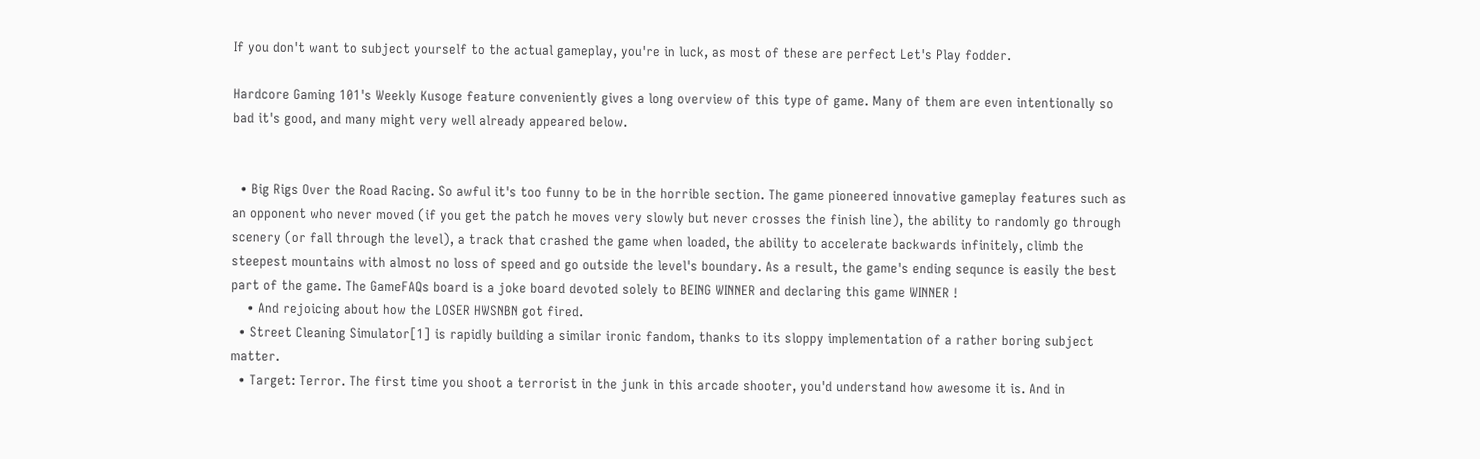If you don't want to subject yourself to the actual gameplay, you're in luck, as most of these are perfect Let's Play fodder.

Hardcore Gaming 101's Weekly Kusoge feature conveniently gives a long overview of this type of game. Many of them are even intentionally so bad it's good, and many might very well already appeared below.


  • Big Rigs Over the Road Racing. So awful it's too funny to be in the horrible section. The game pioneered innovative gameplay features such as an opponent who never moved (if you get the patch he moves very slowly but never crosses the finish line), the ability to randomly go through scenery (or fall through the level), a track that crashed the game when loaded, the ability to accelerate backwards infinitely, climb the steepest mountains with almost no loss of speed and go outside the level's boundary. As a result, the game's ending sequnce is easily the best part of the game. The GameFAQs board is a joke board devoted solely to BEING WINNER and declaring this game WINNER !
    • And rejoicing about how the LOSER HWSNBN got fired.
  • Street Cleaning Simulator[1] is rapidly building a similar ironic fandom, thanks to its sloppy implementation of a rather boring subject matter.
  • Target: Terror. The first time you shoot a terrorist in the junk in this arcade shooter, you'd understand how awesome it is. And in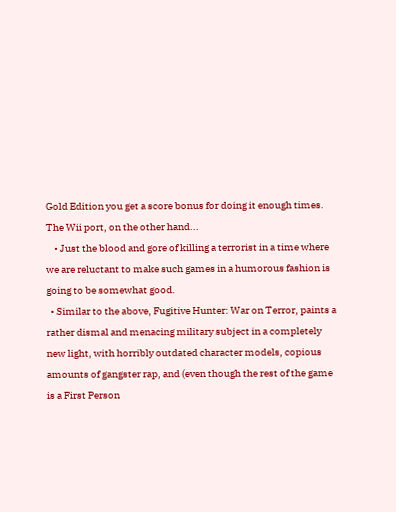Gold Edition you get a score bonus for doing it enough times. The Wii port, on the other hand...
    • Just the blood and gore of killing a terrorist in a time where we are reluctant to make such games in a humorous fashion is going to be somewhat good.
  • Similar to the above, Fugitive Hunter: War on Terror, paints a rather dismal and menacing military subject in a completely new light, with horribly outdated character models, copious amounts of gangster rap, and (even though the rest of the game is a First Person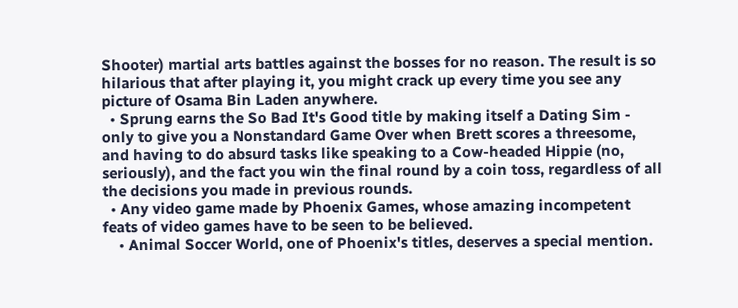Shooter) martial arts battles against the bosses for no reason. The result is so hilarious that after playing it, you might crack up every time you see any picture of Osama Bin Laden anywhere.
  • Sprung earns the So Bad It's Good title by making itself a Dating Sim - only to give you a Nonstandard Game Over when Brett scores a threesome, and having to do absurd tasks like speaking to a Cow-headed Hippie (no, seriously), and the fact you win the final round by a coin toss, regardless of all the decisions you made in previous rounds.
  • Any video game made by Phoenix Games, whose amazing incompetent feats of video games have to be seen to be believed.
    • Animal Soccer World, one of Phoenix's titles, deserves a special mention.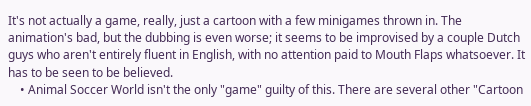It's not actually a game, really, just a cartoon with a few minigames thrown in. The animation's bad, but the dubbing is even worse; it seems to be improvised by a couple Dutch guys who aren't entirely fluent in English, with no attention paid to Mouth Flaps whatsoever. It has to be seen to be believed.
    • Animal Soccer World isn't the only "game" guilty of this. There are several other "Cartoon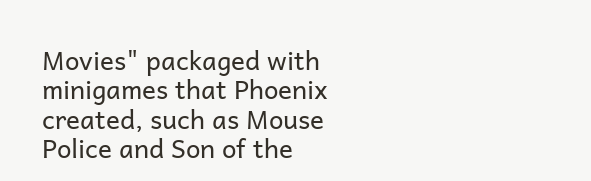Movies" packaged with minigames that Phoenix created, such as Mouse Police and Son of the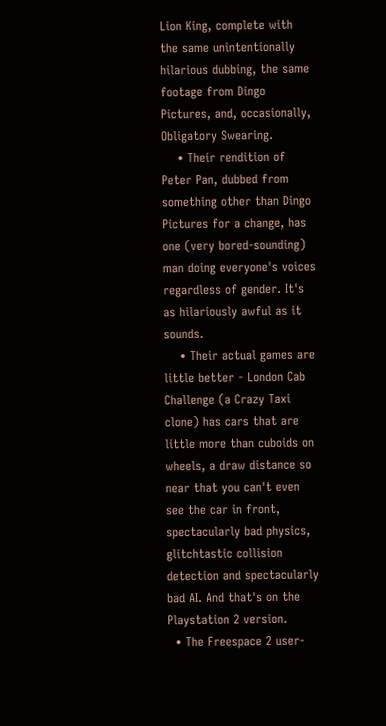Lion King, complete with the same unintentionally hilarious dubbing, the same footage from Dingo Pictures, and, occasionally, Obligatory Swearing.
    • Their rendition of Peter Pan, dubbed from something other than Dingo Pictures for a change, has one (very bored-sounding) man doing everyone's voices regardless of gender. It's as hilariously awful as it sounds.
    • Their actual games are little better - London Cab Challenge (a Crazy Taxi clone) has cars that are little more than cuboids on wheels, a draw distance so near that you can't even see the car in front, spectacularly bad physics, glitchtastic collision detection and spectacularly bad AI. And that's on the Playstation 2 version.
  • The Freespace 2 user-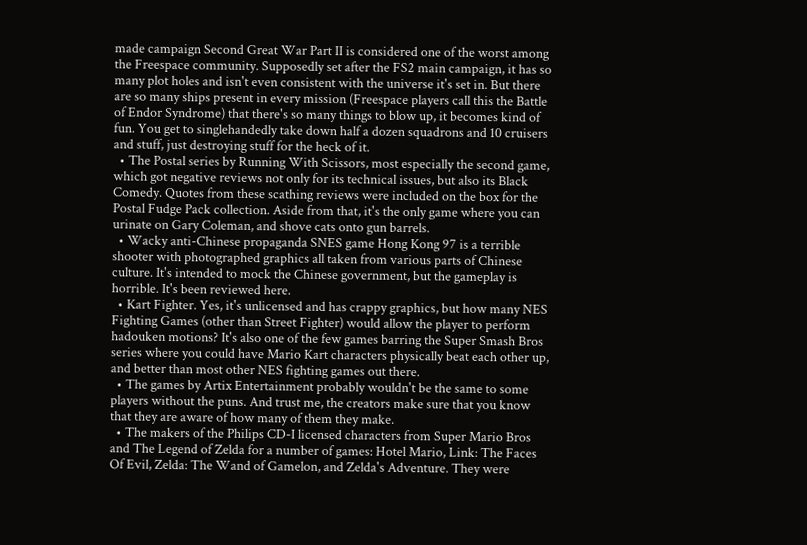made campaign Second Great War Part II is considered one of the worst among the Freespace community. Supposedly set after the FS2 main campaign, it has so many plot holes and isn't even consistent with the universe it's set in. But there are so many ships present in every mission (Freespace players call this the Battle of Endor Syndrome) that there's so many things to blow up, it becomes kind of fun. You get to singlehandedly take down half a dozen squadrons and 10 cruisers and stuff, just destroying stuff for the heck of it.
  • The Postal series by Running With Scissors, most especially the second game, which got negative reviews not only for its technical issues, but also its Black Comedy. Quotes from these scathing reviews were included on the box for the Postal Fudge Pack collection. Aside from that, it's the only game where you can urinate on Gary Coleman, and shove cats onto gun barrels.
  • Wacky anti-Chinese propaganda SNES game Hong Kong 97 is a terrible shooter with photographed graphics all taken from various parts of Chinese culture. It's intended to mock the Chinese government, but the gameplay is horrible. It's been reviewed here.
  • Kart Fighter. Yes, it's unlicensed and has crappy graphics, but how many NES Fighting Games (other than Street Fighter) would allow the player to perform hadouken motions? It's also one of the few games barring the Super Smash Bros series where you could have Mario Kart characters physically beat each other up, and better than most other NES fighting games out there.
  • The games by Artix Entertainment probably wouldn't be the same to some players without the puns. And trust me, the creators make sure that you know that they are aware of how many of them they make.
  • The makers of the Philips CD-I licensed characters from Super Mario Bros and The Legend of Zelda for a number of games: Hotel Mario, Link: The Faces Of Evil, Zelda: The Wand of Gamelon, and Zelda's Adventure. They were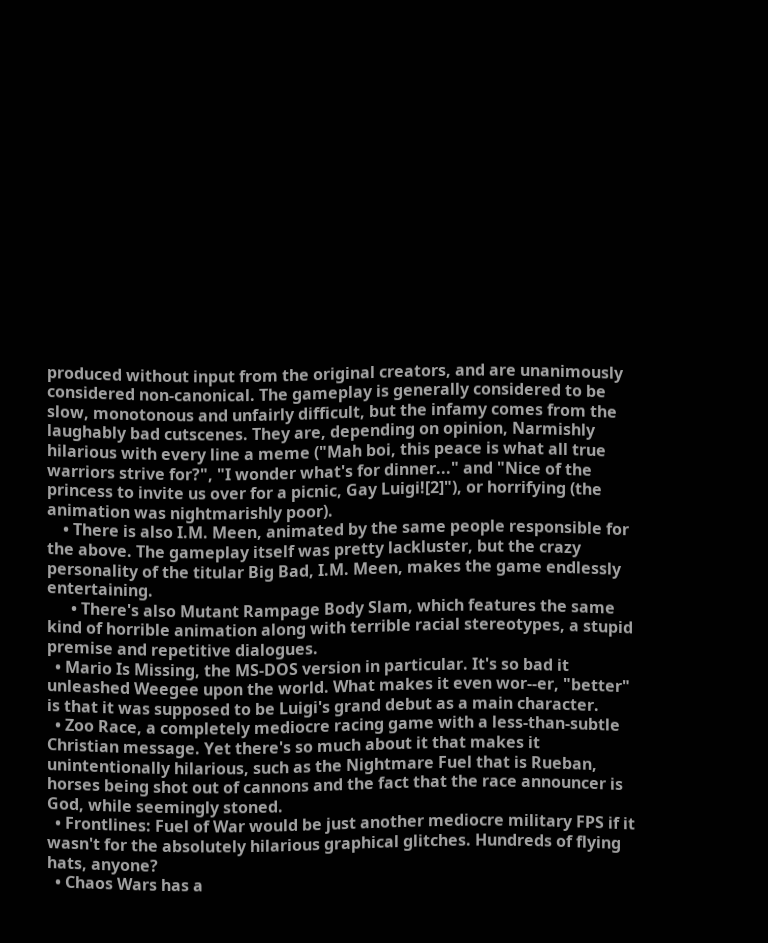produced without input from the original creators, and are unanimously considered non-canonical. The gameplay is generally considered to be slow, monotonous and unfairly difficult, but the infamy comes from the laughably bad cutscenes. They are, depending on opinion, Narmishly hilarious with every line a meme ("Mah boi, this peace is what all true warriors strive for?", "I wonder what's for dinner..." and "Nice of the princess to invite us over for a picnic, Gay Luigi![2]"), or horrifying (the animation was nightmarishly poor).
    • There is also I.M. Meen, animated by the same people responsible for the above. The gameplay itself was pretty lackluster, but the crazy personality of the titular Big Bad, I.M. Meen, makes the game endlessly entertaining.
      • There's also Mutant Rampage Body Slam, which features the same kind of horrible animation along with terrible racial stereotypes, a stupid premise and repetitive dialogues.
  • Mario Is Missing, the MS-DOS version in particular. It's so bad it unleashed Weegee upon the world. What makes it even wor--er, "better" is that it was supposed to be Luigi's grand debut as a main character.
  • Zoo Race, a completely mediocre racing game with a less-than-subtle Christian message. Yet there's so much about it that makes it unintentionally hilarious, such as the Nightmare Fuel that is Rueban, horses being shot out of cannons and the fact that the race announcer is God, while seemingly stoned.
  • Frontlines: Fuel of War would be just another mediocre military FPS if it wasn't for the absolutely hilarious graphical glitches. Hundreds of flying hats, anyone?
  • Chaos Wars has a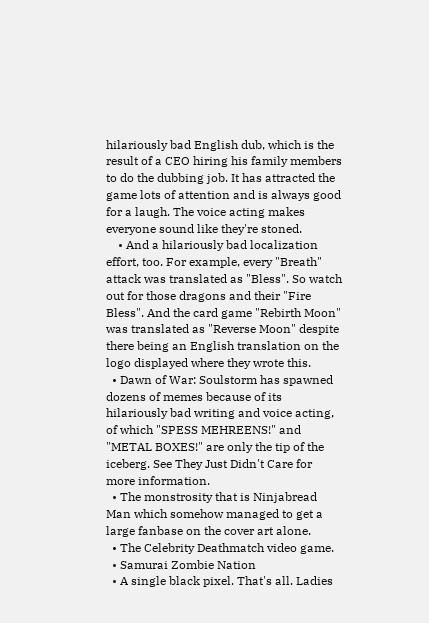hilariously bad English dub, which is the result of a CEO hiring his family members to do the dubbing job. It has attracted the game lots of attention and is always good for a laugh. The voice acting makes everyone sound like they're stoned.
    • And a hilariously bad localization effort, too. For example, every "Breath" attack was translated as "Bless". So watch out for those dragons and their "Fire Bless". And the card game "Rebirth Moon" was translated as "Reverse Moon" despite there being an English translation on the logo displayed where they wrote this.
  • Dawn of War: Soulstorm has spawned dozens of memes because of its hilariously bad writing and voice acting, of which "SPESS MEHREENS!" and "METAL BOXES!" are only the tip of the iceberg. See They Just Didn't Care for more information.
  • The monstrosity that is Ninjabread Man which somehow managed to get a large fanbase on the cover art alone.
  • The Celebrity Deathmatch video game.
  • Samurai Zombie Nation
  • A single black pixel. That's all. Ladies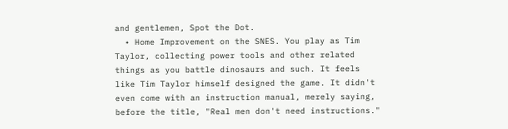and gentlemen, Spot the Dot.
  • Home Improvement on the SNES. You play as Tim Taylor, collecting power tools and other related things as you battle dinosaurs and such. It feels like Tim Taylor himself designed the game. It didn't even come with an instruction manual, merely saying, before the title, "Real men don't need instructions."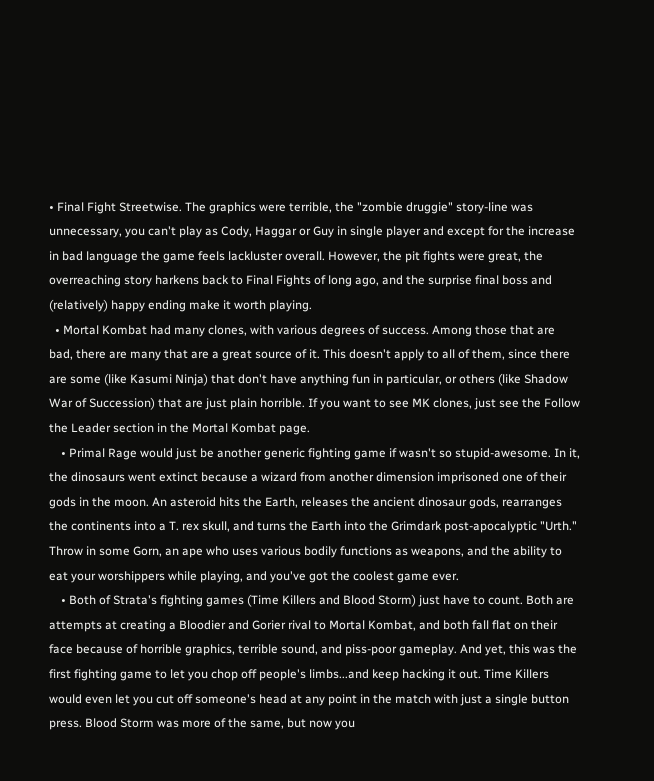• Final Fight Streetwise. The graphics were terrible, the "zombie druggie" story-line was unnecessary, you can't play as Cody, Haggar or Guy in single player and except for the increase in bad language the game feels lackluster overall. However, the pit fights were great, the overreaching story harkens back to Final Fights of long ago, and the surprise final boss and (relatively) happy ending make it worth playing.
  • Mortal Kombat had many clones, with various degrees of success. Among those that are bad, there are many that are a great source of it. This doesn't apply to all of them, since there are some (like Kasumi Ninja) that don't have anything fun in particular, or others (like Shadow War of Succession) that are just plain horrible. If you want to see MK clones, just see the Follow the Leader section in the Mortal Kombat page.
    • Primal Rage would just be another generic fighting game if wasn't so stupid-awesome. In it, the dinosaurs went extinct because a wizard from another dimension imprisoned one of their gods in the moon. An asteroid hits the Earth, releases the ancient dinosaur gods, rearranges the continents into a T. rex skull, and turns the Earth into the Grimdark post-apocalyptic "Urth." Throw in some Gorn, an ape who uses various bodily functions as weapons, and the ability to eat your worshippers while playing, and you've got the coolest game ever.
    • Both of Strata's fighting games (Time Killers and Blood Storm) just have to count. Both are attempts at creating a Bloodier and Gorier rival to Mortal Kombat, and both fall flat on their face because of horrible graphics, terrible sound, and piss-poor gameplay. And yet, this was the first fighting game to let you chop off people's limbs...and keep hacking it out. Time Killers would even let you cut off someone's head at any point in the match with just a single button press. Blood Storm was more of the same, but now you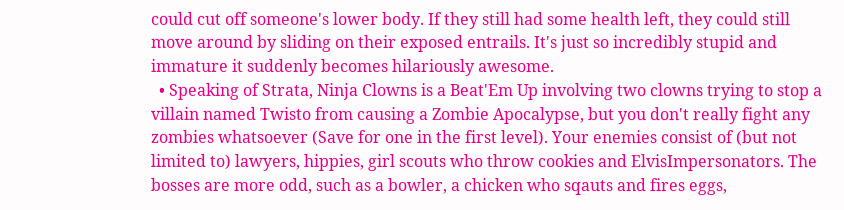could cut off someone's lower body. If they still had some health left, they could still move around by sliding on their exposed entrails. It's just so incredibly stupid and immature it suddenly becomes hilariously awesome.
  • Speaking of Strata, Ninja Clowns is a Beat'Em Up involving two clowns trying to stop a villain named Twisto from causing a Zombie Apocalypse, but you don't really fight any zombies whatsoever (Save for one in the first level). Your enemies consist of (but not limited to) lawyers, hippies, girl scouts who throw cookies and ElvisImpersonators. The bosses are more odd, such as a bowler, a chicken who sqauts and fires eggs,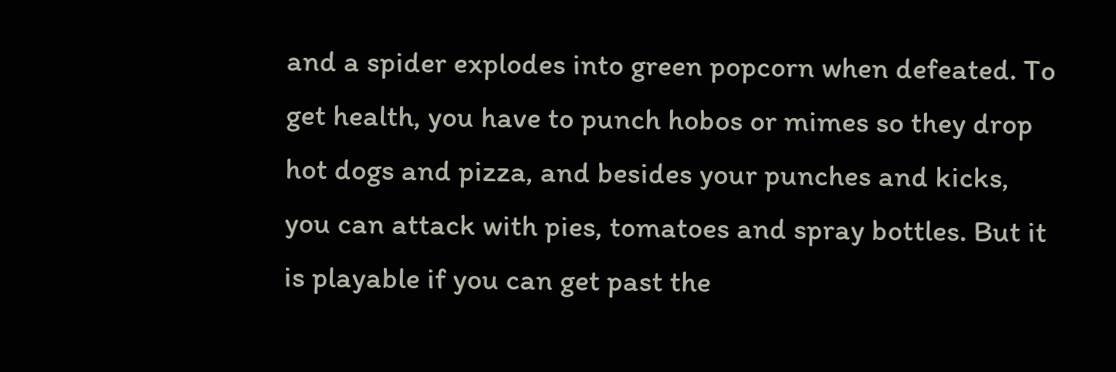and a spider explodes into green popcorn when defeated. To get health, you have to punch hobos or mimes so they drop hot dogs and pizza, and besides your punches and kicks, you can attack with pies, tomatoes and spray bottles. But it is playable if you can get past the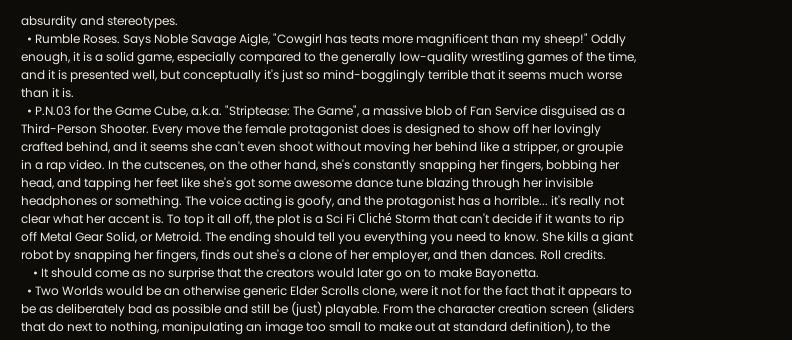absurdity and stereotypes.
  • Rumble Roses. Says Noble Savage Aigle, "Cowgirl has teats more magnificent than my sheep!" Oddly enough, it is a solid game, especially compared to the generally low-quality wrestling games of the time, and it is presented well, but conceptually it's just so mind-bogglingly terrible that it seems much worse than it is.
  • P.N.03 for the Game Cube, a.k.a. "Striptease: The Game", a massive blob of Fan Service disguised as a Third-Person Shooter. Every move the female protagonist does is designed to show off her lovingly crafted behind, and it seems she can't even shoot without moving her behind like a stripper, or groupie in a rap video. In the cutscenes, on the other hand, she's constantly snapping her fingers, bobbing her head, and tapping her feet like she's got some awesome dance tune blazing through her invisible headphones or something. The voice acting is goofy, and the protagonist has a horrible... it's really not clear what her accent is. To top it all off, the plot is a Sci Fi Cliché Storm that can't decide if it wants to rip off Metal Gear Solid, or Metroid. The ending should tell you everything you need to know. She kills a giant robot by snapping her fingers, finds out she's a clone of her employer, and then dances. Roll credits.
    • It should come as no surprise that the creators would later go on to make Bayonetta.
  • Two Worlds would be an otherwise generic Elder Scrolls clone, were it not for the fact that it appears to be as deliberately bad as possible and still be (just) playable. From the character creation screen (sliders that do next to nothing, manipulating an image too small to make out at standard definition), to the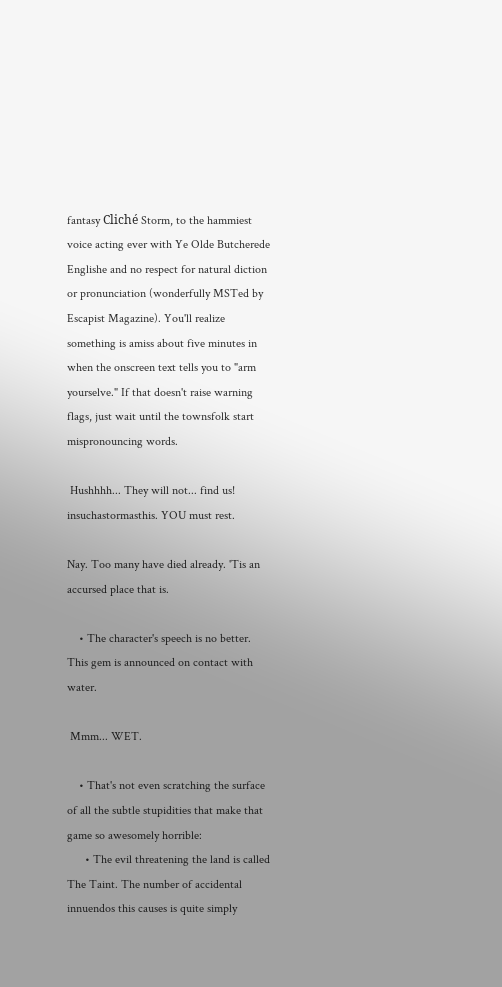fantasy Cliché Storm, to the hammiest voice acting ever with Ye Olde Butcherede Englishe and no respect for natural diction or pronunciation (wonderfully MSTed by Escapist Magazine). You'll realize something is amiss about five minutes in when the onscreen text tells you to "arm yourselve." If that doesn't raise warning flags, just wait until the townsfolk start mispronouncing words.

 Hushhhh... They will not... find us! insuchastormasthis. YOU must rest.

Nay. Too many have died already. 'Tis an accursed place that is.

    • The character's speech is no better. This gem is announced on contact with water.

 Mmm... WET.

    • That's not even scratching the surface of all the subtle stupidities that make that game so awesomely horrible:
      • The evil threatening the land is called The Taint. The number of accidental innuendos this causes is quite simply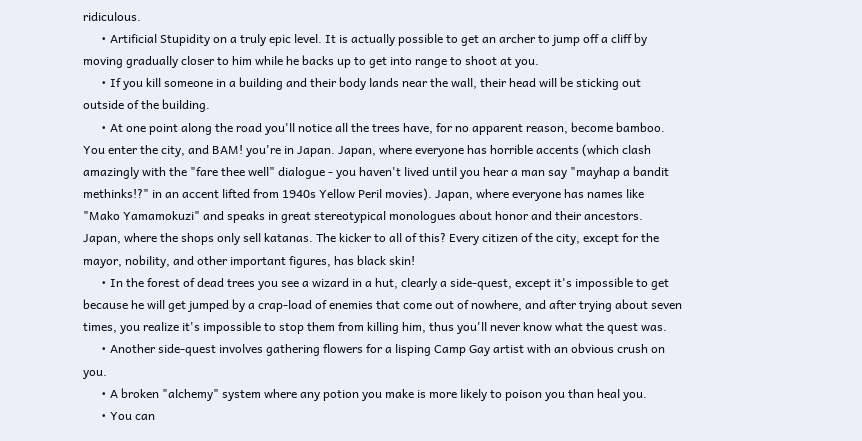ridiculous.
      • Artificial Stupidity on a truly epic level. It is actually possible to get an archer to jump off a cliff by moving gradually closer to him while he backs up to get into range to shoot at you.
      • If you kill someone in a building and their body lands near the wall, their head will be sticking out outside of the building.
      • At one point along the road you'll notice all the trees have, for no apparent reason, become bamboo. You enter the city, and BAM! you're in Japan. Japan, where everyone has horrible accents (which clash amazingly with the "fare thee well" dialogue - you haven't lived until you hear a man say "mayhap a bandit methinks!?" in an accent lifted from 1940s Yellow Peril movies). Japan, where everyone has names like "Mako Yamamokuzi" and speaks in great stereotypical monologues about honor and their ancestors. Japan, where the shops only sell katanas. The kicker to all of this? Every citizen of the city, except for the mayor, nobility, and other important figures, has black skin!
      • In the forest of dead trees you see a wizard in a hut, clearly a side-quest, except it's impossible to get because he will get jumped by a crap-load of enemies that come out of nowhere, and after trying about seven times, you realize it's impossible to stop them from killing him, thus you'll never know what the quest was.
      • Another side-quest involves gathering flowers for a lisping Camp Gay artist with an obvious crush on you.
      • A broken "alchemy" system where any potion you make is more likely to poison you than heal you.
      • You can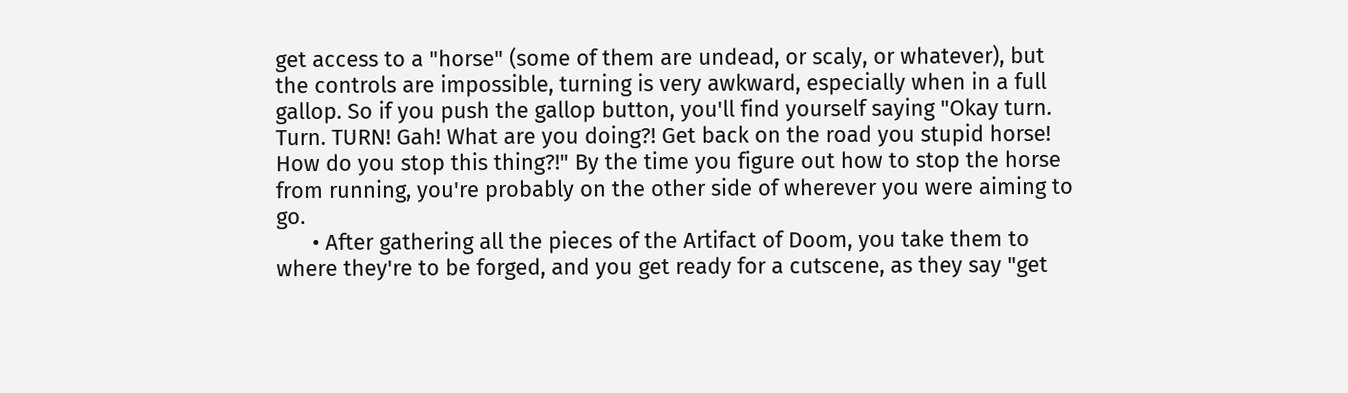get access to a "horse" (some of them are undead, or scaly, or whatever), but the controls are impossible, turning is very awkward, especially when in a full gallop. So if you push the gallop button, you'll find yourself saying "Okay turn. Turn. TURN! Gah! What are you doing?! Get back on the road you stupid horse! How do you stop this thing?!" By the time you figure out how to stop the horse from running, you're probably on the other side of wherever you were aiming to go.
      • After gathering all the pieces of the Artifact of Doom, you take them to where they're to be forged, and you get ready for a cutscene, as they say "get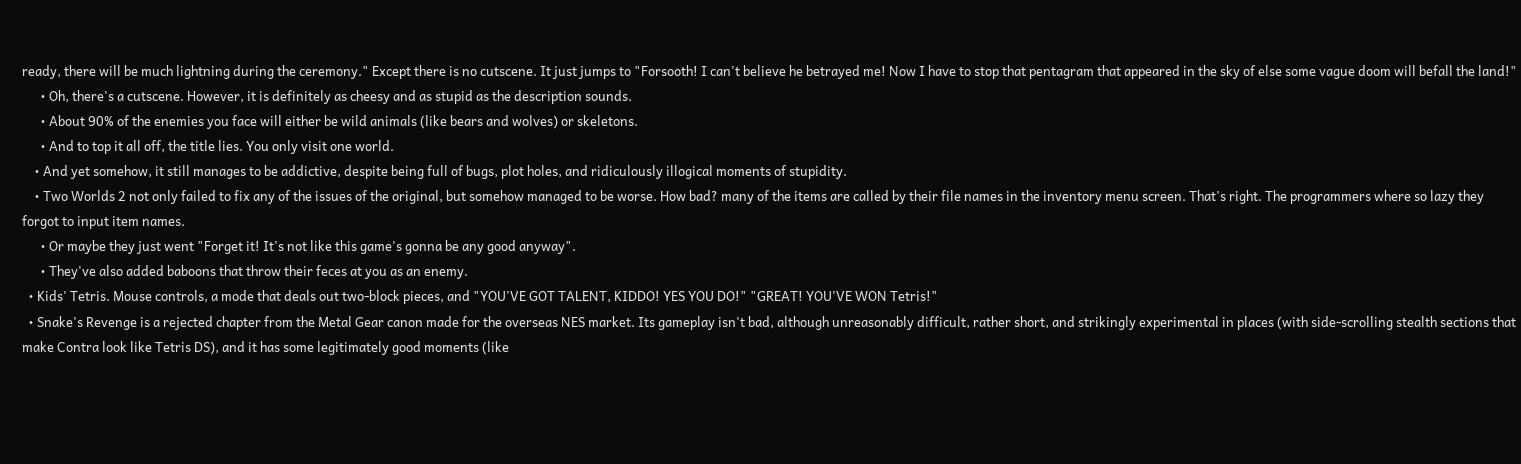ready, there will be much lightning during the ceremony." Except there is no cutscene. It just jumps to "Forsooth! I can't believe he betrayed me! Now I have to stop that pentagram that appeared in the sky of else some vague doom will befall the land!"
      • Oh, there's a cutscene. However, it is definitely as cheesy and as stupid as the description sounds.
      • About 90% of the enemies you face will either be wild animals (like bears and wolves) or skeletons.
      • And to top it all off, the title lies. You only visit one world.
    • And yet somehow, it still manages to be addictive, despite being full of bugs, plot holes, and ridiculously illogical moments of stupidity.
    • Two Worlds 2 not only failed to fix any of the issues of the original, but somehow managed to be worse. How bad? many of the items are called by their file names in the inventory menu screen. That's right. The programmers where so lazy they forgot to input item names.
      • Or maybe they just went "Forget it! It's not like this game's gonna be any good anyway".
      • They've also added baboons that throw their feces at you as an enemy.
  • Kids' Tetris. Mouse controls, a mode that deals out two-block pieces, and "YOU'VE GOT TALENT, KIDDO! YES YOU DO!" "GREAT! YOU'VE WON Tetris!"
  • Snake's Revenge is a rejected chapter from the Metal Gear canon made for the overseas NES market. Its gameplay isn't bad, although unreasonably difficult, rather short, and strikingly experimental in places (with side-scrolling stealth sections that make Contra look like Tetris DS), and it has some legitimately good moments (like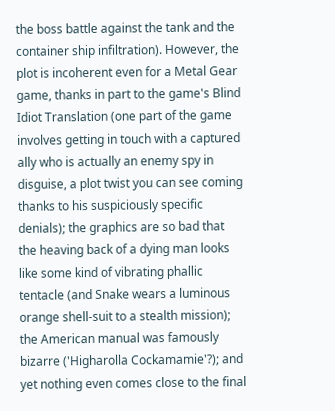the boss battle against the tank and the container ship infiltration). However, the plot is incoherent even for a Metal Gear game, thanks in part to the game's Blind Idiot Translation (one part of the game involves getting in touch with a captured ally who is actually an enemy spy in disguise, a plot twist you can see coming thanks to his suspiciously specific denials); the graphics are so bad that the heaving back of a dying man looks like some kind of vibrating phallic tentacle (and Snake wears a luminous orange shell-suit to a stealth mission); the American manual was famously bizarre ('Higharolla Cockamamie'?); and yet nothing even comes close to the final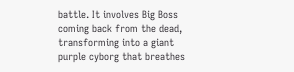battle. It involves Big Boss coming back from the dead, transforming into a giant purple cyborg that breathes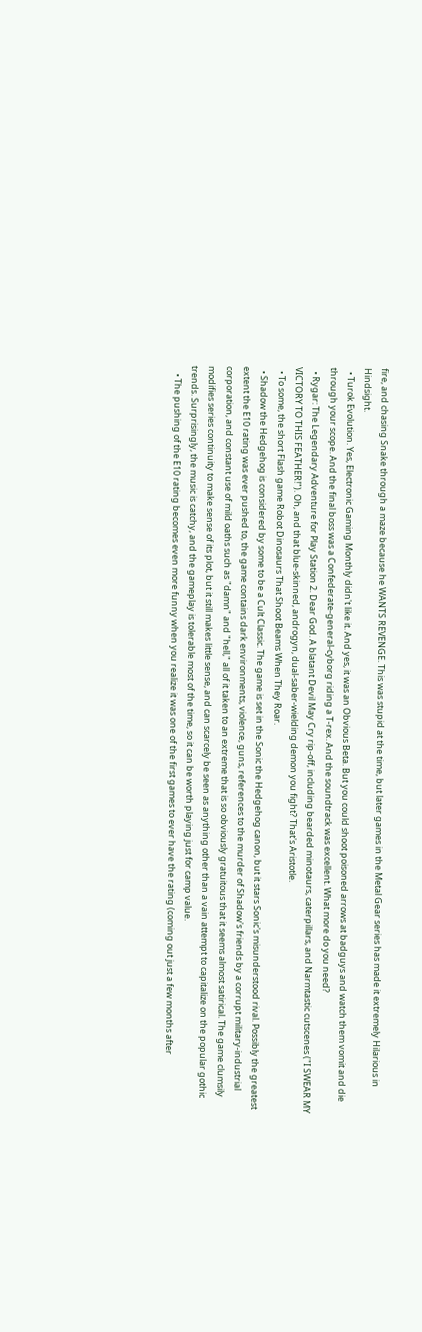fire, and chasing Snake through a maze because he WANTS REVENGE. This was stupid at the time, but later games in the Metal Gear series has made it extremely Hilarious in Hindsight.
  • Turok Evolution. Yes, Electronic Gaming Monthly didn't like it. And yes, it was an Obvious Beta. But you could shoot poisoned arrows at badguys and watch them vomit and die through your scope. And the final boss was a Confederate-general-cyborg riding a T-rex. And the soundtrack was excellent. What more do you need?
  • Rygar: The Legendary Adventure for Play Station 2. Dear God. A blatant Devil May Cry rip-off, including bearded minotaurs, caterpillars, and Narmtastic cutscenes ("I SWEAR MY VICTORY TO THIS FEATHER!"). Oh, and that blue-skinned, androgyn, dual-saber-wielding demon you fight? That's Aristotle.
  • To some, the short Flash game Robot Dinosaurs That Shoot Beams When They Roar.
  • Shadow the Hedgehog is considered by some to be a Cult Classic. The game is set in the Sonic the Hedgehog canon, but it stars Sonic's misunderstood rival. Possibly the greatest extent the E10 rating was ever pushed to, the game contains dark environments, violence, guns, references to the murder of Shadow's friends by a corrupt military-industrial corporation, and constant use of mild oaths such as "damn" and "hell," all of it taken to an extreme that is so obviously gratuitous that it seems almost satirical. The game clumsily modifies series continuity to make sense of its plot, but it still makes little sense, and can scarcely be seen as anything other than a vain attempt to capitalize on the popular gothic trends. Surprisingly, the music is catchy, and the gameplay is tolerable most of the time, so it can be worth playing just for camp value.
    • The pushing of the E10 rating becomes even more funny when you realize it was one of the first games to ever have the rating (coming out just a few months after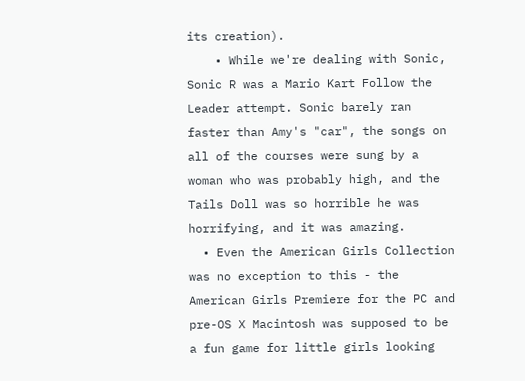its creation).
    • While we're dealing with Sonic, Sonic R was a Mario Kart Follow the Leader attempt. Sonic barely ran faster than Amy's "car", the songs on all of the courses were sung by a woman who was probably high, and the Tails Doll was so horrible he was horrifying, and it was amazing.
  • Even the American Girls Collection was no exception to this - the American Girls Premiere for the PC and pre-OS X Macintosh was supposed to be a fun game for little girls looking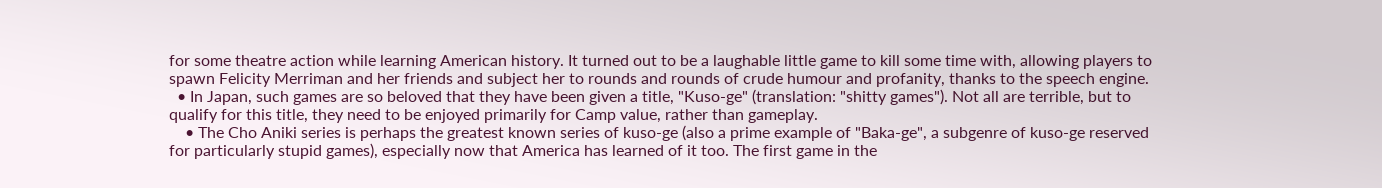for some theatre action while learning American history. It turned out to be a laughable little game to kill some time with, allowing players to spawn Felicity Merriman and her friends and subject her to rounds and rounds of crude humour and profanity, thanks to the speech engine.
  • In Japan, such games are so beloved that they have been given a title, "Kuso-ge" (translation: "shitty games"). Not all are terrible, but to qualify for this title, they need to be enjoyed primarily for Camp value, rather than gameplay.
    • The Cho Aniki series is perhaps the greatest known series of kuso-ge (also a prime example of "Baka-ge", a subgenre of kuso-ge reserved for particularly stupid games), especially now that America has learned of it too. The first game in the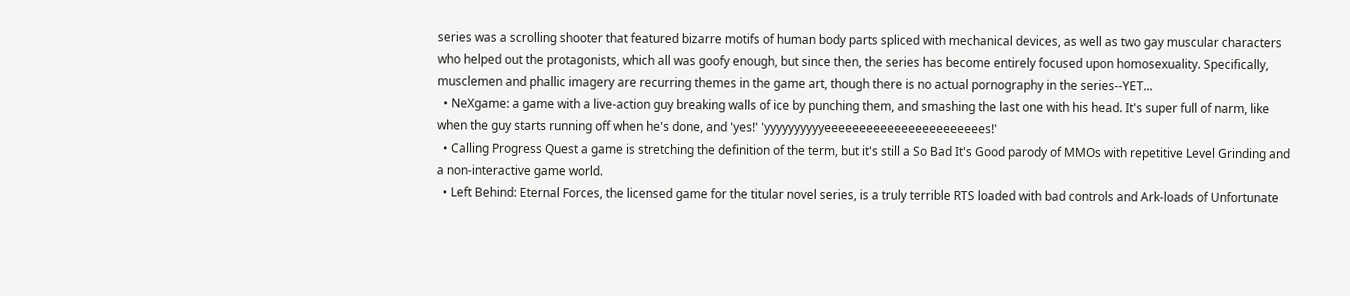series was a scrolling shooter that featured bizarre motifs of human body parts spliced with mechanical devices, as well as two gay muscular characters who helped out the protagonists, which all was goofy enough, but since then, the series has become entirely focused upon homosexuality. Specifically, musclemen and phallic imagery are recurring themes in the game art, though there is no actual pornography in the series--YET...
  • NeXgame: a game with a live-action guy breaking walls of ice by punching them, and smashing the last one with his head. It's super full of narm, like when the guy starts running off when he's done, and 'yes!' 'yyyyyyyyyyeeeeeeeeeeeeeeeeeeeeeees!'
  • Calling Progress Quest a game is stretching the definition of the term, but it's still a So Bad It's Good parody of MMOs with repetitive Level Grinding and a non-interactive game world.
  • Left Behind: Eternal Forces, the licensed game for the titular novel series, is a truly terrible RTS loaded with bad controls and Ark-loads of Unfortunate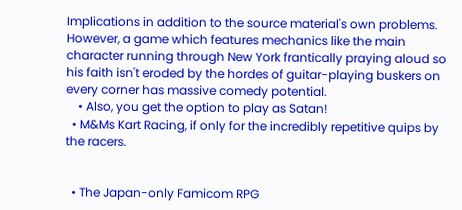Implications in addition to the source material's own problems. However, a game which features mechanics like the main character running through New York frantically praying aloud so his faith isn't eroded by the hordes of guitar-playing buskers on every corner has massive comedy potential.
    • Also, you get the option to play as Satan!
  • M&Ms Kart Racing, if only for the incredibly repetitive quips by the racers.


  • The Japan-only Famicom RPG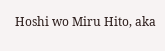Hoshi wo Miru Hito, aka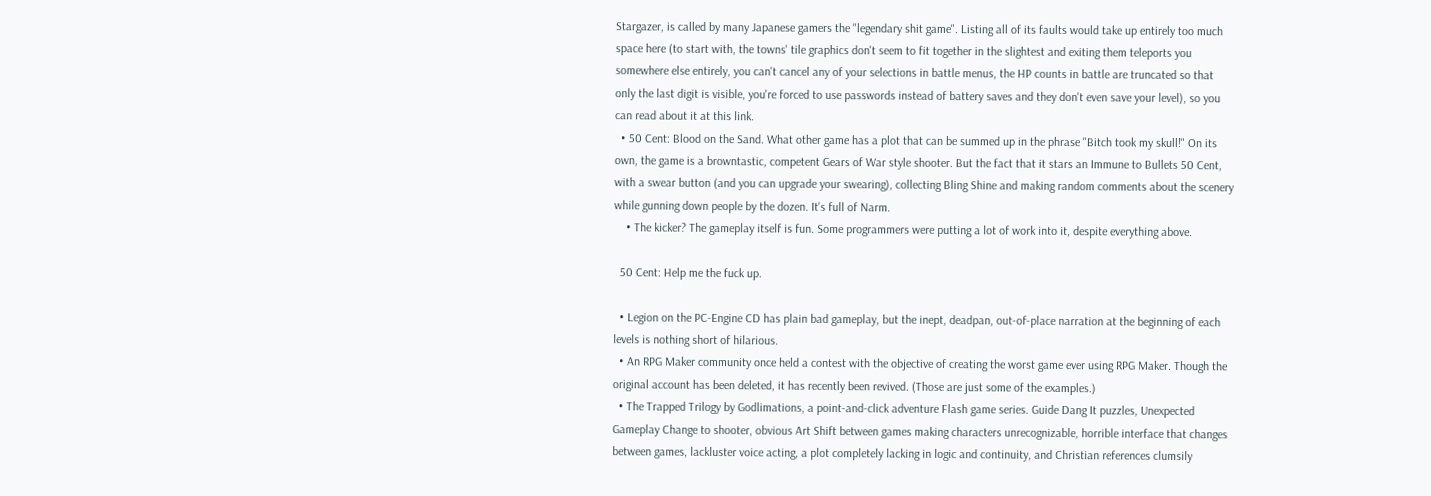Stargazer, is called by many Japanese gamers the "legendary shit game". Listing all of its faults would take up entirely too much space here (to start with, the towns' tile graphics don't seem to fit together in the slightest and exiting them teleports you somewhere else entirely, you can't cancel any of your selections in battle menus, the HP counts in battle are truncated so that only the last digit is visible, you're forced to use passwords instead of battery saves and they don't even save your level), so you can read about it at this link.
  • 50 Cent: Blood on the Sand. What other game has a plot that can be summed up in the phrase "Bitch took my skull!" On its own, the game is a browntastic, competent Gears of War style shooter. But the fact that it stars an Immune to Bullets 50 Cent, with a swear button (and you can upgrade your swearing), collecting Bling Shine and making random comments about the scenery while gunning down people by the dozen. It's full of Narm.
    • The kicker? The gameplay itself is fun. Some programmers were putting a lot of work into it, despite everything above.

  50 Cent: Help me the fuck up.

  • Legion on the PC-Engine CD has plain bad gameplay, but the inept, deadpan, out-of-place narration at the beginning of each levels is nothing short of hilarious.
  • An RPG Maker community once held a contest with the objective of creating the worst game ever using RPG Maker. Though the original account has been deleted, it has recently been revived. (Those are just some of the examples.)
  • The Trapped Trilogy by Godlimations, a point-and-click adventure Flash game series. Guide Dang It puzzles, Unexpected Gameplay Change to shooter, obvious Art Shift between games making characters unrecognizable, horrible interface that changes between games, lackluster voice acting, a plot completely lacking in logic and continuity, and Christian references clumsily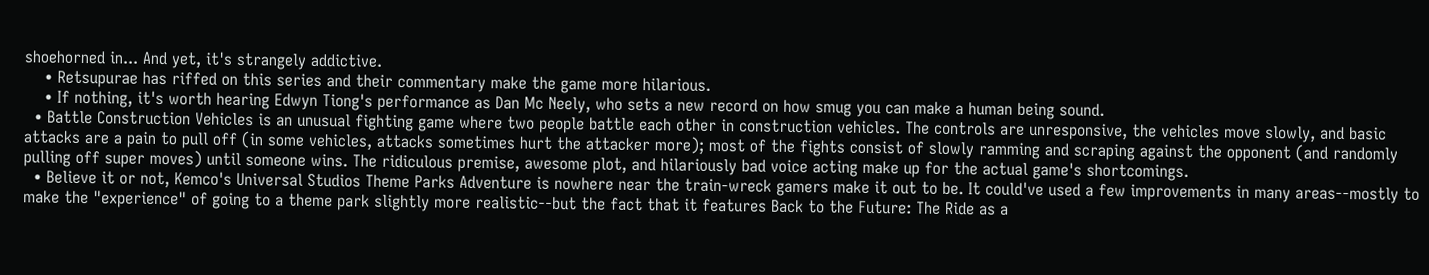shoehorned in... And yet, it's strangely addictive.
    • Retsupurae has riffed on this series and their commentary make the game more hilarious.
    • If nothing, it's worth hearing Edwyn Tiong's performance as Dan Mc Neely, who sets a new record on how smug you can make a human being sound.
  • Battle Construction Vehicles is an unusual fighting game where two people battle each other in construction vehicles. The controls are unresponsive, the vehicles move slowly, and basic attacks are a pain to pull off (in some vehicles, attacks sometimes hurt the attacker more); most of the fights consist of slowly ramming and scraping against the opponent (and randomly pulling off super moves) until someone wins. The ridiculous premise, awesome plot, and hilariously bad voice acting make up for the actual game's shortcomings.
  • Believe it or not, Kemco's Universal Studios Theme Parks Adventure is nowhere near the train-wreck gamers make it out to be. It could've used a few improvements in many areas--mostly to make the "experience" of going to a theme park slightly more realistic--but the fact that it features Back to the Future: The Ride as a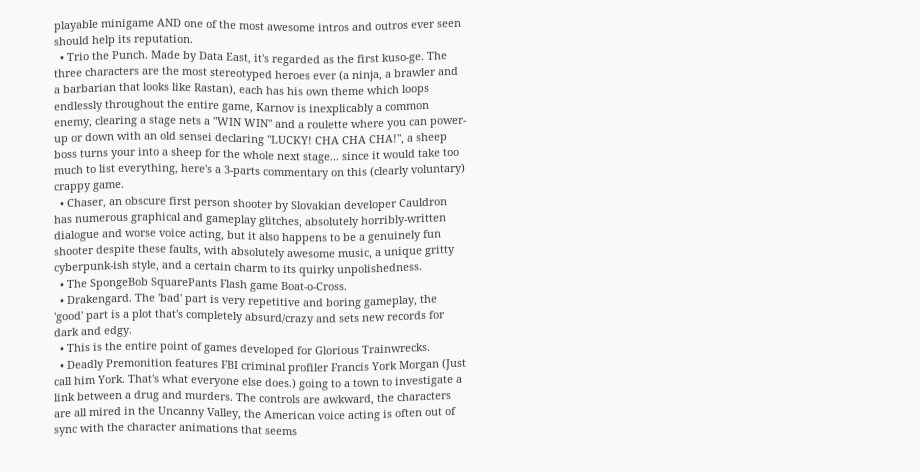playable minigame AND one of the most awesome intros and outros ever seen should help its reputation.
  • Trio the Punch. Made by Data East, it's regarded as the first kuso-ge. The three characters are the most stereotyped heroes ever (a ninja, a brawler and a barbarian that looks like Rastan), each has his own theme which loops endlessly throughout the entire game, Karnov is inexplicably a common enemy, clearing a stage nets a "WIN WIN" and a roulette where you can power-up or down with an old sensei declaring "LUCKY! CHA CHA CHA!", a sheep boss turns your into a sheep for the whole next stage... since it would take too much to list everything, here's a 3-parts commentary on this (clearly voluntary) crappy game.
  • Chaser, an obscure first person shooter by Slovakian developer Cauldron has numerous graphical and gameplay glitches, absolutely horribly-written dialogue and worse voice acting, but it also happens to be a genuinely fun shooter despite these faults, with absolutely awesome music, a unique gritty cyberpunk-ish style, and a certain charm to its quirky unpolishedness.
  • The SpongeBob SquarePants Flash game Boat-o-Cross.
  • Drakengard. The 'bad' part is very repetitive and boring gameplay, the 'good' part is a plot that's completely absurd/crazy and sets new records for dark and edgy.
  • This is the entire point of games developed for Glorious Trainwrecks.
  • Deadly Premonition features FBI criminal profiler Francis York Morgan (Just call him York. That's what everyone else does.) going to a town to investigate a link between a drug and murders. The controls are awkward, the characters are all mired in the Uncanny Valley, the American voice acting is often out of sync with the character animations that seems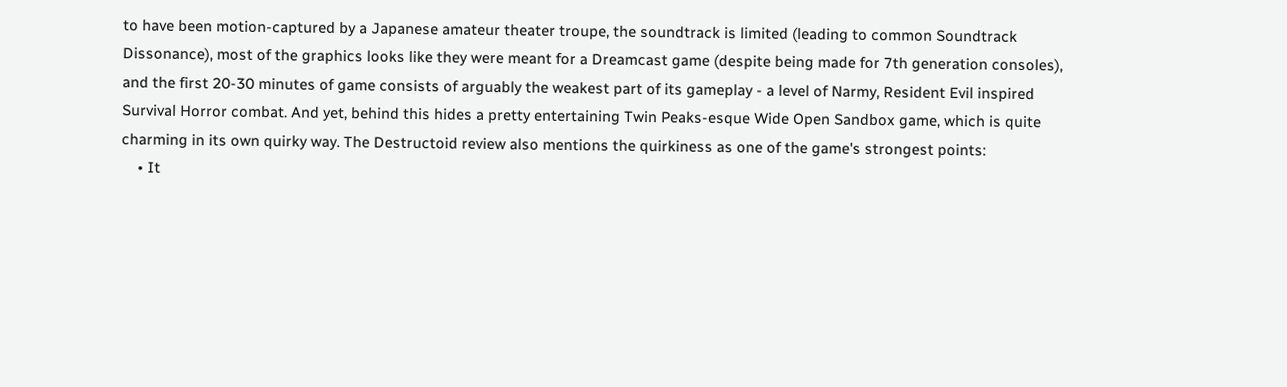to have been motion-captured by a Japanese amateur theater troupe, the soundtrack is limited (leading to common Soundtrack Dissonance), most of the graphics looks like they were meant for a Dreamcast game (despite being made for 7th generation consoles), and the first 20-30 minutes of game consists of arguably the weakest part of its gameplay - a level of Narmy, Resident Evil inspired Survival Horror combat. And yet, behind this hides a pretty entertaining Twin Peaks-esque Wide Open Sandbox game, which is quite charming in its own quirky way. The Destructoid review also mentions the quirkiness as one of the game's strongest points:
    • It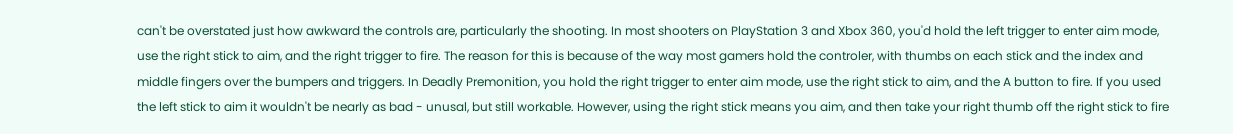can't be overstated just how awkward the controls are, particularly the shooting. In most shooters on PlayStation 3 and Xbox 360, you'd hold the left trigger to enter aim mode, use the right stick to aim, and the right trigger to fire. The reason for this is because of the way most gamers hold the controler, with thumbs on each stick and the index and middle fingers over the bumpers and triggers. In Deadly Premonition, you hold the right trigger to enter aim mode, use the right stick to aim, and the A button to fire. If you used the left stick to aim it wouldn't be nearly as bad - unusal, but still workable. However, using the right stick means you aim, and then take your right thumb off the right stick to fire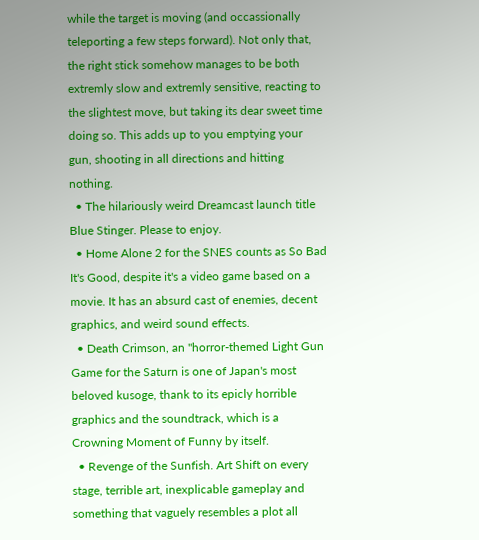while the target is moving (and occassionally teleporting a few steps forward). Not only that, the right stick somehow manages to be both extremly slow and extremly sensitive, reacting to the slightest move, but taking its dear sweet time doing so. This adds up to you emptying your gun, shooting in all directions and hitting nothing.
  • The hilariously weird Dreamcast launch title Blue Stinger. Please to enjoy.
  • Home Alone 2 for the SNES counts as So Bad It's Good, despite it's a video game based on a movie. It has an absurd cast of enemies, decent graphics, and weird sound effects.
  • Death Crimson, an "horror-themed Light Gun Game for the Saturn is one of Japan's most beloved kusoge, thank to its epicly horrible graphics and the soundtrack, which is a Crowning Moment of Funny by itself.
  • Revenge of the Sunfish. Art Shift on every stage, terrible art, inexplicable gameplay and something that vaguely resembles a plot all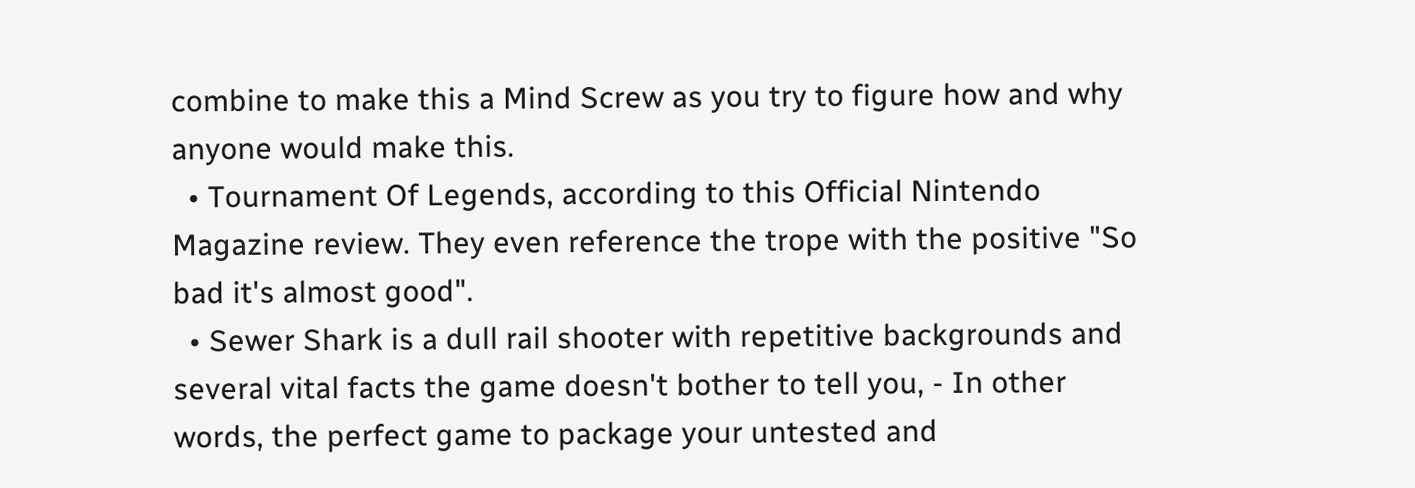combine to make this a Mind Screw as you try to figure how and why anyone would make this.
  • Tournament Of Legends, according to this Official Nintendo Magazine review. They even reference the trope with the positive "So bad it's almost good".
  • Sewer Shark is a dull rail shooter with repetitive backgrounds and several vital facts the game doesn't bother to tell you, - In other words, the perfect game to package your untested and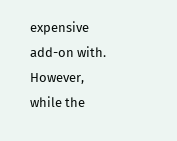expensive add-on with. However, while the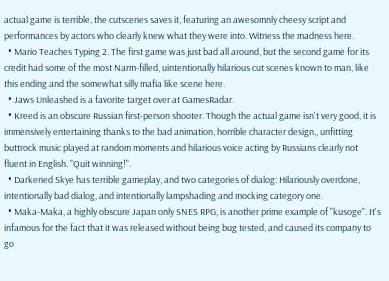actual game is terrible, the cutscenes saves it, featuring an awesomnly cheesy script and performances by actors who clearly knew what they were into. Witness the madness here.
  • Mario Teaches Typing 2. The first game was just bad all around, but the second game for its credit had some of the most Narm-filled, uintentionally hilarious cut scenes known to man, like this ending and the somewhat silly mafia like scene here.
  • Jaws Unleashed is a favorite target over at GamesRadar.
  • Kreed is an obscure Russian first-person shooter. Though the actual game isn't very good, it is immensively entertaining thanks to the bad animation, horrible character design,, unfitting buttrock music played at random moments and hilarious voice acting by Russians clearly not fluent in English. "Quit winning!".
  • Darkened Skye has terrible gameplay, and two categories of dialog: Hilariously overdone, intentionally bad dialog, and intentionally lampshading and mocking category one.
  • Maka-Maka, a highly obscure Japan only SNES RPG, is another prime example of "kusoge". It's infamous for the fact that it was released without being bug tested, and caused its company to go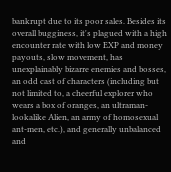bankrupt due to its poor sales. Besides its overall bugginess, it's plagued with a high encounter rate with low EXP and money payouts, slow movement, has unexplainably bizarre enemies and bosses, an odd cast of characters (including but not limited to, a cheerful explorer who wears a box of oranges, an ultraman-lookalike Alien, an army of homosexual ant-men, etc.), and generally unbalanced and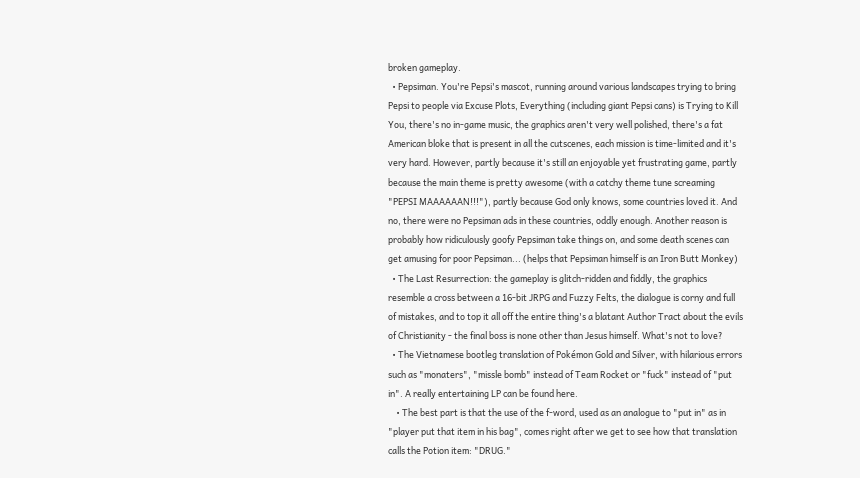broken gameplay.
  • Pepsiman. You're Pepsi's mascot, running around various landscapes trying to bring Pepsi to people via Excuse Plots, Everything (including giant Pepsi cans) is Trying to Kill You, there's no in-game music, the graphics aren't very well polished, there's a fat American bloke that is present in all the cutscenes, each mission is time-limited and it's very hard. However, partly because it's still an enjoyable yet frustrating game, partly because the main theme is pretty awesome (with a catchy theme tune screaming "PEPSI MAAAAAAN!!!"), partly because God only knows, some countries loved it. And no, there were no Pepsiman ads in these countries, oddly enough. Another reason is probably how ridiculously goofy Pepsiman take things on, and some death scenes can get amusing for poor Pepsiman... (helps that Pepsiman himself is an Iron Butt Monkey)
  • The Last Resurrection: the gameplay is glitch-ridden and fiddly, the graphics resemble a cross between a 16-bit JRPG and Fuzzy Felts, the dialogue is corny and full of mistakes, and to top it all off the entire thing's a blatant Author Tract about the evils of Christianity - the final boss is none other than Jesus himself. What's not to love?
  • The Vietnamese bootleg translation of Pokémon Gold and Silver, with hilarious errors such as "monaters", "missle bomb" instead of Team Rocket or "fuck" instead of "put in". A really entertaining LP can be found here.
    • The best part is that the use of the f-word, used as an analogue to "put in" as in "player put that item in his bag", comes right after we get to see how that translation calls the Potion item: "DRUG."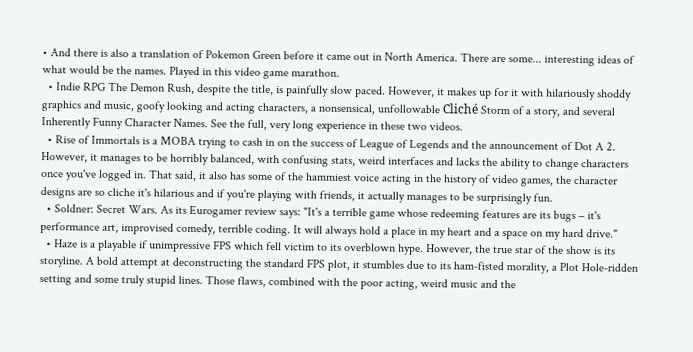• And there is also a translation of Pokemon Green before it came out in North America. There are some... interesting ideas of what would be the names. Played in this video game marathon.
  • Indie RPG The Demon Rush, despite the title, is painfully slow paced. However, it makes up for it with hilariously shoddy graphics and music, goofy looking and acting characters, a nonsensical, unfollowable Cliché Storm of a story, and several Inherently Funny Character Names. See the full, very long experience in these two videos.
  • Rise of Immortals is a MOBA trying to cash in on the success of League of Legends and the announcement of Dot A 2. However, it manages to be horribly balanced, with confusing stats, weird interfaces and lacks the ability to change characters once you've logged in. That said, it also has some of the hammiest voice acting in the history of video games, the character designs are so cliche it's hilarious and if you're playing with friends, it actually manages to be surprisingly fun.
  • Soldner: Secret Wars. As its Eurogamer review says: "It's a terrible game whose redeeming features are its bugs – it's performance art, improvised comedy, terrible coding. It will always hold a place in my heart and a space on my hard drive."
  • Haze is a playable if unimpressive FPS which fell victim to its overblown hype. However, the true star of the show is its storyline. A bold attempt at deconstructing the standard FPS plot, it stumbles due to its ham-fisted morality, a Plot Hole-ridden setting and some truly stupid lines. Those flaws, combined with the poor acting, weird music and the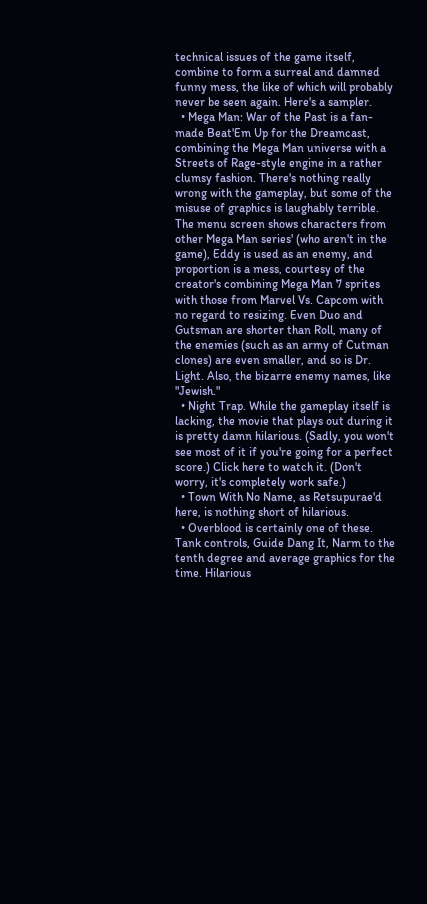technical issues of the game itself, combine to form a surreal and damned funny mess, the like of which will probably never be seen again. Here's a sampler.
  • Mega Man: War of the Past is a fan-made Beat'Em Up for the Dreamcast, combining the Mega Man universe with a Streets of Rage-style engine in a rather clumsy fashion. There's nothing really wrong with the gameplay, but some of the misuse of graphics is laughably terrible. The menu screen shows characters from other Mega Man series' (who aren't in the game), Eddy is used as an enemy, and proportion is a mess, courtesy of the creator's combining Mega Man 7 sprites with those from Marvel Vs. Capcom with no regard to resizing. Even Duo and Gutsman are shorter than Roll, many of the enemies (such as an army of Cutman clones) are even smaller, and so is Dr. Light. Also, the bizarre enemy names, like "Jewish."
  • Night Trap. While the gameplay itself is lacking, the movie that plays out during it is pretty damn hilarious. (Sadly, you won't see most of it if you're going for a perfect score.) Click here to watch it. (Don't worry, it's completely work safe.)
  • Town With No Name, as Retsupurae'd here, is nothing short of hilarious.
  • Overblood is certainly one of these. Tank controls, Guide Dang It, Narm to the tenth degree and average graphics for the time. Hilarious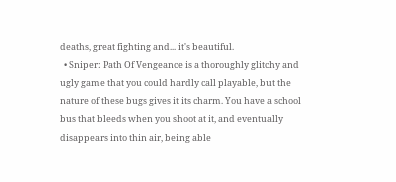deaths, great fighting and... it's beautiful.
  • Sniper: Path Of Vengeance is a thoroughly glitchy and ugly game that you could hardly call playable, but the nature of these bugs gives it its charm. You have a school bus that bleeds when you shoot at it, and eventually disappears into thin air, being able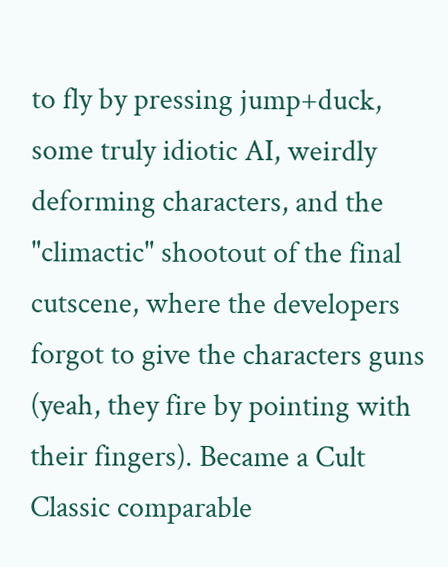to fly by pressing jump+duck, some truly idiotic AI, weirdly deforming characters, and the "climactic" shootout of the final cutscene, where the developers forgot to give the characters guns (yeah, they fire by pointing with their fingers). Became a Cult Classic comparable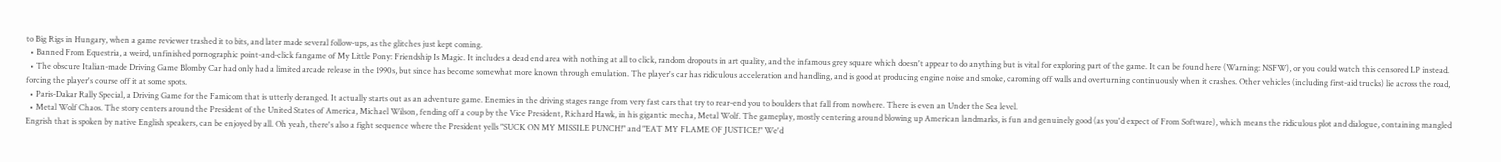to Big Rigs in Hungary, when a game reviewer trashed it to bits, and later made several follow-ups, as the glitches just kept coming.
  • Banned From Equestria, a weird, unfinished pornographic point-and-click fangame of My Little Pony: Friendship Is Magic. It includes a dead end area with nothing at all to click, random dropouts in art quality, and the infamous grey square which doesn't appear to do anything but is vital for exploring part of the game. It can be found here (Warning: NSFW), or you could watch this censored LP instead.
  • The obscure Italian-made Driving Game Blomby Car had only had a limited arcade release in the 1990s, but since has become somewhat more known through emulation. The player's car has ridiculous acceleration and handling, and is good at producing engine noise and smoke, caroming off walls and overturning continuously when it crashes. Other vehicles (including first-aid trucks) lie across the road, forcing the player's course off it at some spots.
  • Paris-Dakar Rally Special, a Driving Game for the Famicom that is utterly deranged. It actually starts out as an adventure game. Enemies in the driving stages range from very fast cars that try to rear-end you to boulders that fall from nowhere. There is even an Under the Sea level.
  • Metal Wolf Chaos. The story centers around the President of the United States of America, Michael Wilson, fending off a coup by the Vice President, Richard Hawk, in his gigantic mecha, Metal Wolf. The gameplay, mostly centering around blowing up American landmarks, is fun and genuinely good (as you'd expect of From Software), which means the ridiculous plot and dialogue, containing mangled Engrish that is spoken by native English speakers, can be enjoyed by all. Oh yeah, there's also a fight sequence where the President yells "SUCK ON MY MISSILE PUNCH!" and "EAT MY FLAME OF JUSTICE!" We'd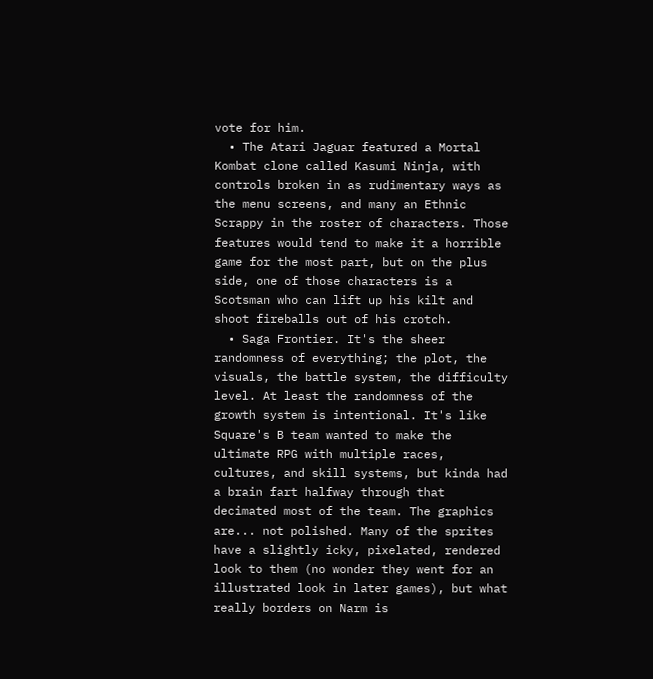vote for him.
  • The Atari Jaguar featured a Mortal Kombat clone called Kasumi Ninja, with controls broken in as rudimentary ways as the menu screens, and many an Ethnic Scrappy in the roster of characters. Those features would tend to make it a horrible game for the most part, but on the plus side, one of those characters is a Scotsman who can lift up his kilt and shoot fireballs out of his crotch.
  • Saga Frontier. It's the sheer randomness of everything; the plot, the visuals, the battle system, the difficulty level. At least the randomness of the growth system is intentional. It's like Square's B team wanted to make the ultimate RPG with multiple races, cultures, and skill systems, but kinda had a brain fart halfway through that decimated most of the team. The graphics are... not polished. Many of the sprites have a slightly icky, pixelated, rendered look to them (no wonder they went for an illustrated look in later games), but what really borders on Narm is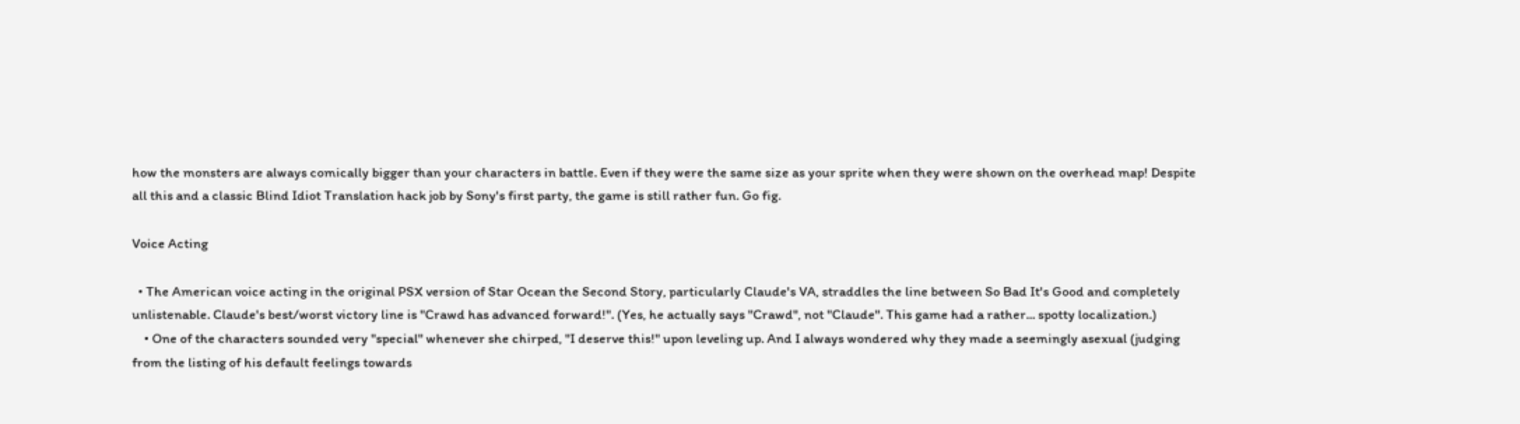how the monsters are always comically bigger than your characters in battle. Even if they were the same size as your sprite when they were shown on the overhead map! Despite all this and a classic Blind Idiot Translation hack job by Sony's first party, the game is still rather fun. Go fig.

Voice Acting

  • The American voice acting in the original PSX version of Star Ocean the Second Story, particularly Claude's VA, straddles the line between So Bad It's Good and completely unlistenable. Claude's best/worst victory line is "Crawd has advanced forward!". (Yes, he actually says "Crawd", not "Claude". This game had a rather... spotty localization.)
    • One of the characters sounded very "special" whenever she chirped, "I deserve this!" upon leveling up. And I always wondered why they made a seemingly asexual (judging from the listing of his default feelings towards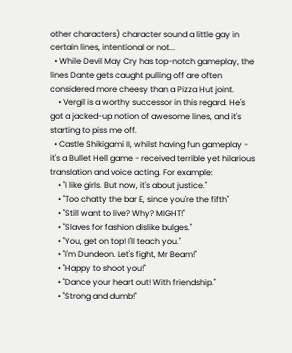other characters) character sound a little gay in certain lines, intentional or not...
  • While Devil May Cry has top-notch gameplay, the lines Dante gets caught pulling off are often considered more cheesy than a Pizza Hut joint.
    • Vergil is a worthy successor in this regard. He's got a jacked-up notion of awesome lines, and it's starting to piss me off.
  • Castle Shikigami II, whilst having fun gameplay - it's a Bullet Hell game - received terrible yet hilarious translation and voice acting. For example:
    • "I like girls. But now, it's about justice."
    • "Too chatty the bar E, since you're the fifth"
    • "Still want to live? Why? MIGHT!"
    • "Slaves for fashion dislike bulges."
    • "You, get on top! I'll teach you."
    • "I'm Dundeon. Let's fight, Mr Beam!"
    • "Happy to shoot you!"
    • "Dance your heart out! With friendship."
    • "Strong and dumb!"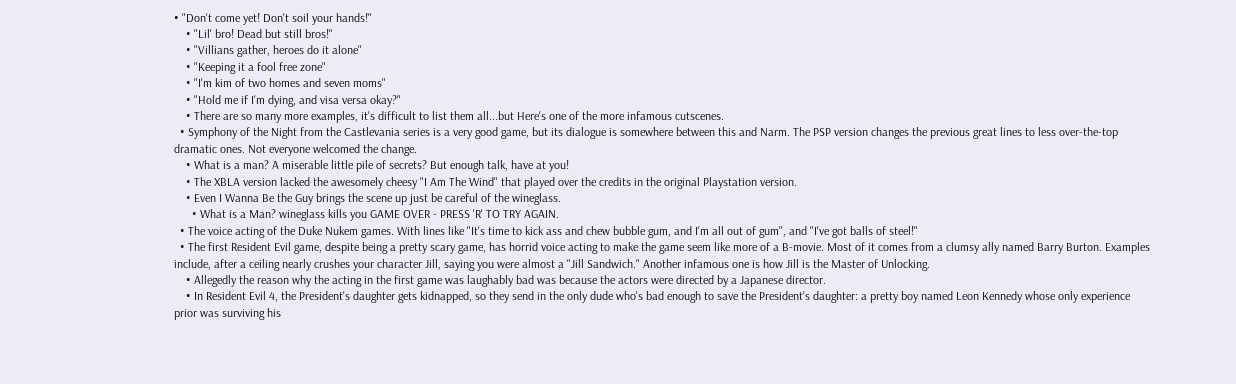• "Don't come yet! Don't soil your hands!"
    • "Lil' bro! Dead but still bros!"
    • "Villians gather, heroes do it alone"
    • "Keeping it a fool free zone"
    • "I'm kim of two homes and seven moms"
    • "Hold me if I'm dying, and visa versa okay?"
    • There are so many more examples, it's difficult to list them all...but Here's one of the more infamous cutscenes.
  • Symphony of the Night from the Castlevania series is a very good game, but its dialogue is somewhere between this and Narm. The PSP version changes the previous great lines to less over-the-top dramatic ones. Not everyone welcomed the change.
    • What is a man? A miserable little pile of secrets? But enough talk, have at you!
    • The XBLA version lacked the awesomely cheesy "I Am The Wind" that played over the credits in the original Playstation version.
    • Even I Wanna Be the Guy brings the scene up just be careful of the wineglass.
      • What is a Man? wineglass kills you GAME OVER - PRESS 'R' TO TRY AGAIN.
  • The voice acting of the Duke Nukem games. With lines like "It's time to kick ass and chew bubble gum, and I'm all out of gum", and "I've got balls of steel!"
  • The first Resident Evil game, despite being a pretty scary game, has horrid voice acting to make the game seem like more of a B-movie. Most of it comes from a clumsy ally named Barry Burton. Examples include, after a ceiling nearly crushes your character Jill, saying you were almost a "Jill Sandwich." Another infamous one is how Jill is the Master of Unlocking.
    • Allegedly the reason why the acting in the first game was laughably bad was because the actors were directed by a Japanese director.
    • In Resident Evil 4, the President's daughter gets kidnapped, so they send in the only dude who's bad enough to save the President's daughter: a pretty boy named Leon Kennedy whose only experience prior was surviving his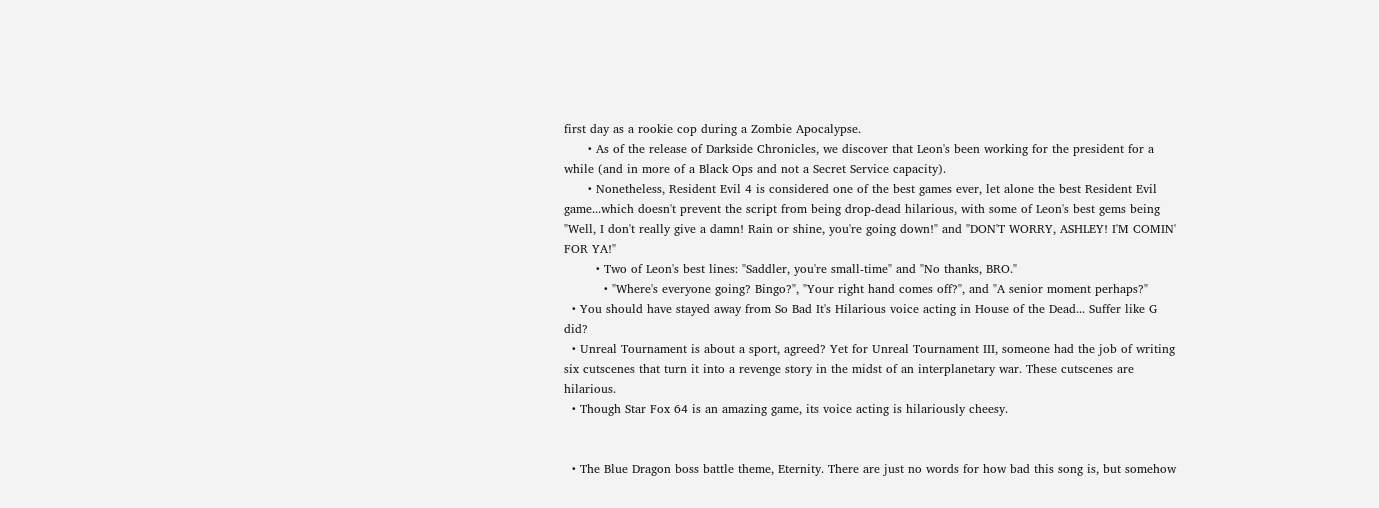first day as a rookie cop during a Zombie Apocalypse.
      • As of the release of Darkside Chronicles, we discover that Leon's been working for the president for a while (and in more of a Black Ops and not a Secret Service capacity).
      • Nonetheless, Resident Evil 4 is considered one of the best games ever, let alone the best Resident Evil game...which doesn't prevent the script from being drop-dead hilarious, with some of Leon's best gems being "Well, I don't really give a damn! Rain or shine, you're going down!" and "DON'T WORRY, ASHLEY! I'M COMIN' FOR YA!"
        • Two of Leon's best lines: "Saddler, you're small-time" and "No thanks, BRO."
          • "Where's everyone going? Bingo?", "Your right hand comes off?", and "A senior moment perhaps?"
  • You should have stayed away from So Bad It's Hilarious voice acting in House of the Dead... Suffer like G did?
  • Unreal Tournament is about a sport, agreed? Yet for Unreal Tournament III, someone had the job of writing six cutscenes that turn it into a revenge story in the midst of an interplanetary war. These cutscenes are hilarious.
  • Though Star Fox 64 is an amazing game, its voice acting is hilariously cheesy.


  • The Blue Dragon boss battle theme, Eternity. There are just no words for how bad this song is, but somehow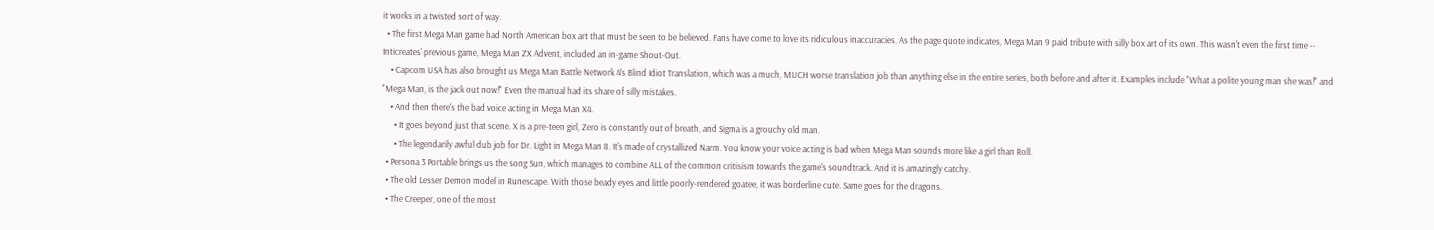it works in a twisted sort of way.
  • The first Mega Man game had North American box art that must be seen to be believed. Fans have come to love its ridiculous inaccuracies. As the page quote indicates, Mega Man 9 paid tribute with silly box art of its own. This wasn't even the first time -- Inticreates' previous game, Mega Man ZX Advent, included an in-game Shout-Out.
    • Capcom USA has also brought us Mega Man Battle Network 4's Blind Idiot Translation, which was a much, MUCH worse translation job than anything else in the entire series, both before and after it. Examples include "What a polite young man she was!" and "Mega Man, is the jack out now!" Even the manual had its share of silly mistakes.
    • And then there's the bad voice acting in Mega Man X4.
      • It goes beyond just that scene. X is a pre-teen girl, Zero is constantly out of breath, and Sigma is a grouchy old man.
      • The legendarily awful dub job for Dr. Light in Mega Man 8. It's made of crystallized Narm. You know your voice acting is bad when Mega Man sounds more like a girl than Roll.
  • Persona 3 Portable brings us the song Sun, which manages to combine ALL of the common critisism towards the game's soundtrack. And it is amazingly catchy.
  • The old Lesser Demon model in Runescape. With those beady eyes and little poorly-rendered goatee, it was borderline cute. Same goes for the dragons.
  • The Creeper, one of the most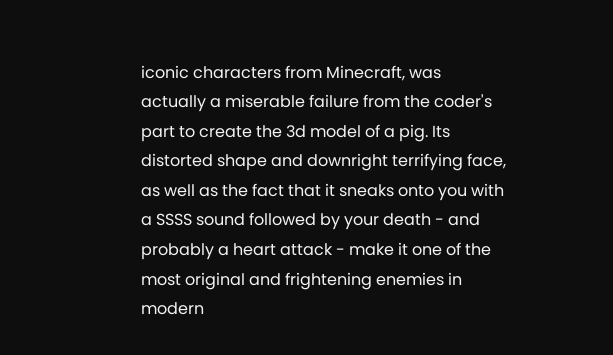iconic characters from Minecraft, was actually a miserable failure from the coder's part to create the 3d model of a pig. Its distorted shape and downright terrifying face, as well as the fact that it sneaks onto you with a SSSS sound followed by your death - and probably a heart attack - make it one of the most original and frightening enemies in modern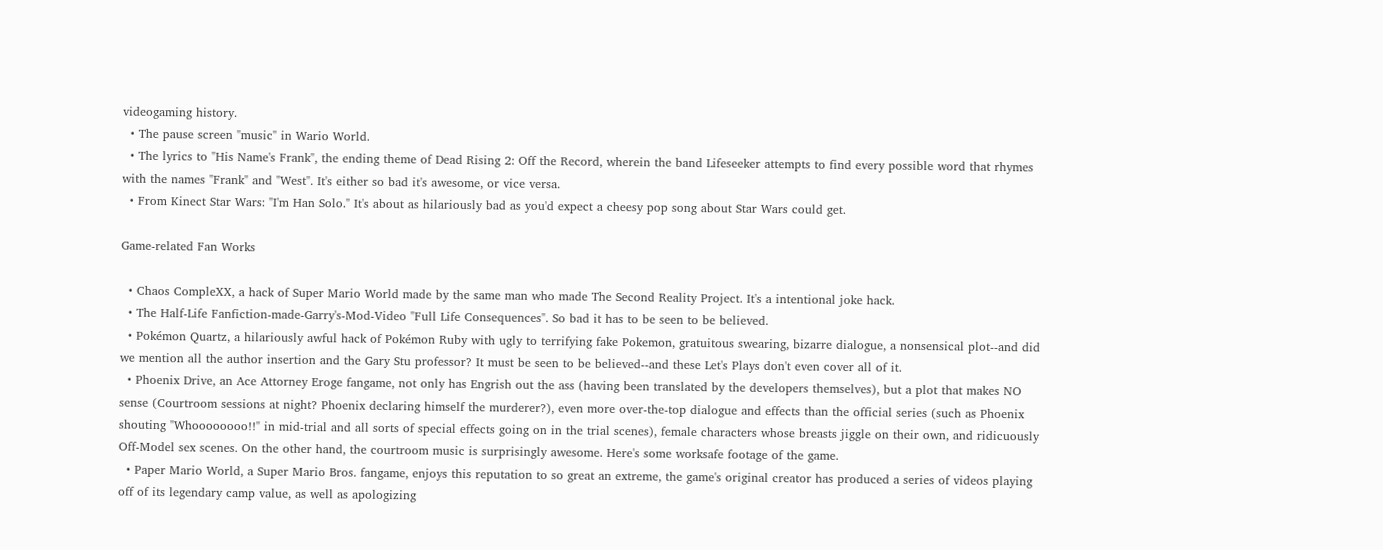videogaming history.
  • The pause screen "music" in Wario World.
  • The lyrics to "His Name's Frank", the ending theme of Dead Rising 2: Off the Record, wherein the band Lifeseeker attempts to find every possible word that rhymes with the names "Frank" and "West". It's either so bad it's awesome, or vice versa.
  • From Kinect Star Wars: "I'm Han Solo." It's about as hilariously bad as you'd expect a cheesy pop song about Star Wars could get.

Game-related Fan Works

  • Chaos CompleXX, a hack of Super Mario World made by the same man who made The Second Reality Project. It's a intentional joke hack.
  • The Half-Life Fanfiction-made-Garry's-Mod-Video "Full Life Consequences". So bad it has to be seen to be believed.
  • Pokémon Quartz, a hilariously awful hack of Pokémon Ruby with ugly to terrifying fake Pokemon, gratuitous swearing, bizarre dialogue, a nonsensical plot--and did we mention all the author insertion and the Gary Stu professor? It must be seen to be believed--and these Let's Plays don't even cover all of it.
  • Phoenix Drive, an Ace Attorney Eroge fangame, not only has Engrish out the ass (having been translated by the developers themselves), but a plot that makes NO sense (Courtroom sessions at night? Phoenix declaring himself the murderer?), even more over-the-top dialogue and effects than the official series (such as Phoenix shouting "Whoooooooo!!" in mid-trial and all sorts of special effects going on in the trial scenes), female characters whose breasts jiggle on their own, and ridicuously Off-Model sex scenes. On the other hand, the courtroom music is surprisingly awesome. Here's some worksafe footage of the game.
  • Paper Mario World, a Super Mario Bros. fangame, enjoys this reputation to so great an extreme, the game's original creator has produced a series of videos playing off of its legendary camp value, as well as apologizing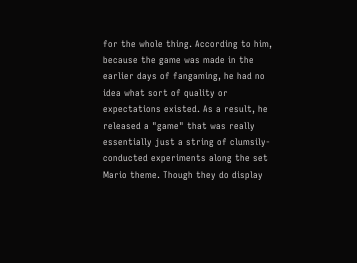for the whole thing. According to him, because the game was made in the earlier days of fangaming, he had no idea what sort of quality or expectations existed. As a result, he released a "game" that was really essentially just a string of clumsily-conducted experiments along the set Mario theme. Though they do display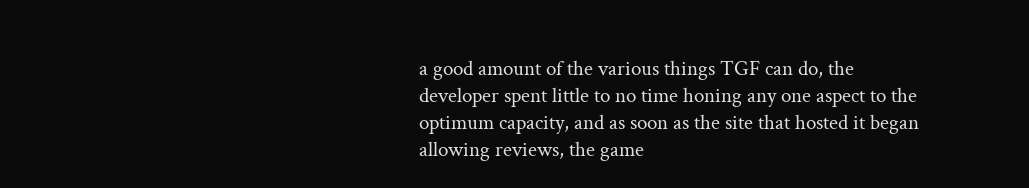a good amount of the various things TGF can do, the developer spent little to no time honing any one aspect to the optimum capacity, and as soon as the site that hosted it began allowing reviews, the game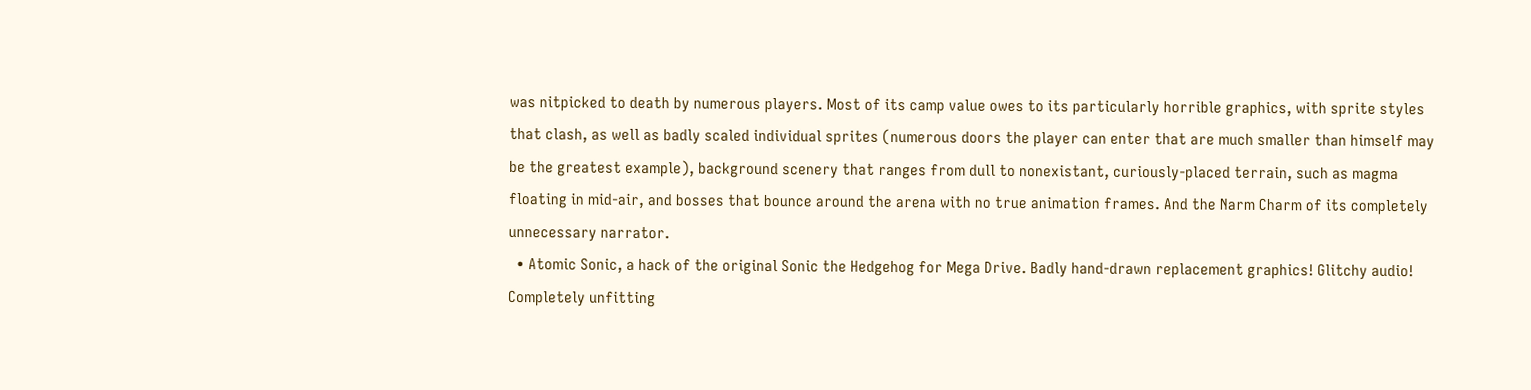was nitpicked to death by numerous players. Most of its camp value owes to its particularly horrible graphics, with sprite styles that clash, as well as badly scaled individual sprites (numerous doors the player can enter that are much smaller than himself may be the greatest example), background scenery that ranges from dull to nonexistant, curiously-placed terrain, such as magma floating in mid-air, and bosses that bounce around the arena with no true animation frames. And the Narm Charm of its completely unnecessary narrator.
  • Atomic Sonic, a hack of the original Sonic the Hedgehog for Mega Drive. Badly hand-drawn replacement graphics! Glitchy audio! Completely unfitting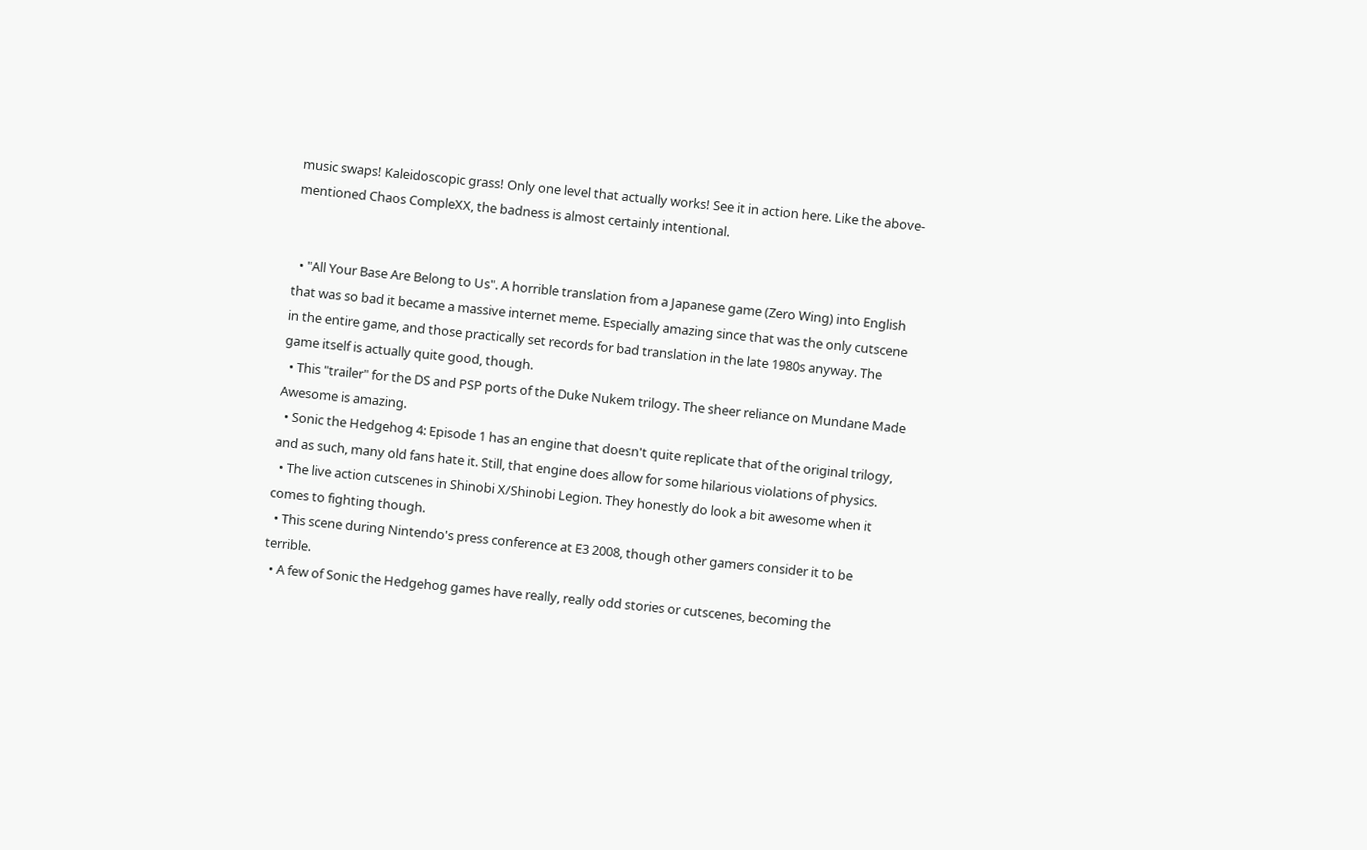music swaps! Kaleidoscopic grass! Only one level that actually works! See it in action here. Like the above-mentioned Chaos CompleXX, the badness is almost certainly intentional.


  • "All Your Base Are Belong to Us". A horrible translation from a Japanese game (Zero Wing) into English that was so bad it became a massive internet meme. Especially amazing since that was the only cutscene in the entire game, and those practically set records for bad translation in the late 1980s anyway. The game itself is actually quite good, though.
  • This "trailer" for the DS and PSP ports of the Duke Nukem trilogy. The sheer reliance on Mundane Made Awesome is amazing.
  • Sonic the Hedgehog 4: Episode 1 has an engine that doesn't quite replicate that of the original trilogy, and as such, many old fans hate it. Still, that engine does allow for some hilarious violations of physics.
  • The live action cutscenes in Shinobi X/Shinobi Legion. They honestly do look a bit awesome when it comes to fighting though.
  • This scene during Nintendo's press conference at E3 2008, though other gamers consider it to be terrible.
  • A few of Sonic the Hedgehog games have really, really odd stories or cutscenes, becoming the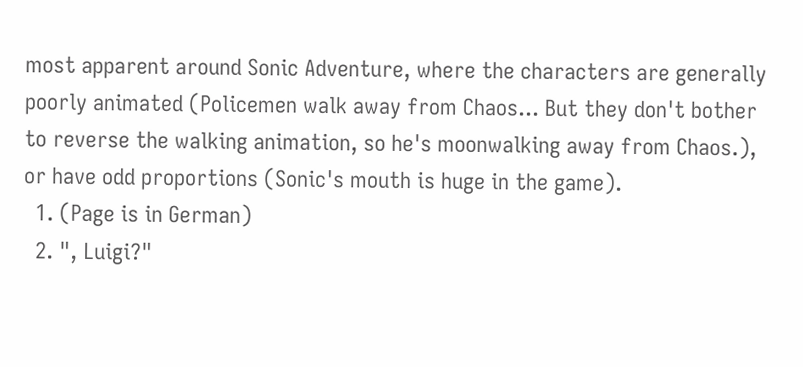most apparent around Sonic Adventure, where the characters are generally poorly animated (Policemen walk away from Chaos... But they don't bother to reverse the walking animation, so he's moonwalking away from Chaos.), or have odd proportions (Sonic's mouth is huge in the game).
  1. (Page is in German)
  2. ", Luigi?"